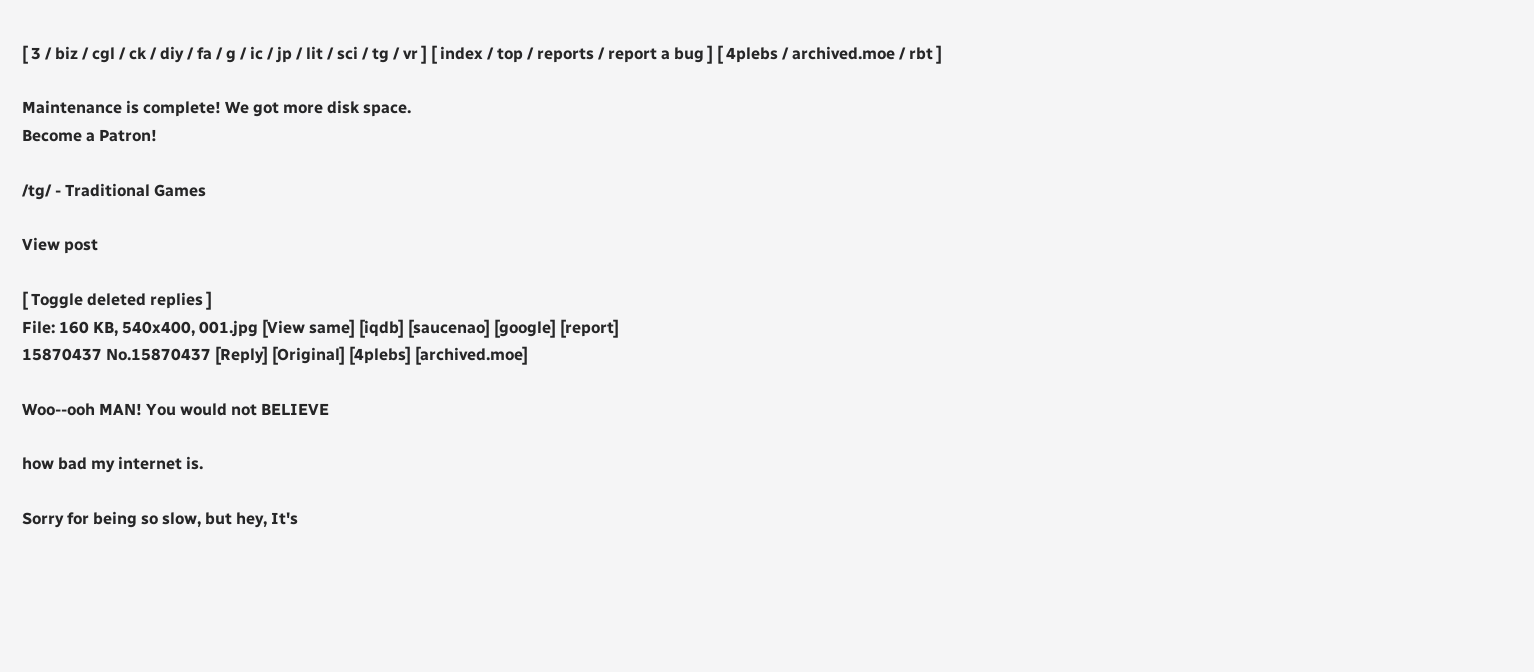[ 3 / biz / cgl / ck / diy / fa / g / ic / jp / lit / sci / tg / vr ] [ index / top / reports / report a bug ] [ 4plebs / archived.moe / rbt ]

Maintenance is complete! We got more disk space.
Become a Patron!

/tg/ - Traditional Games

View post

[ Toggle deleted replies ]
File: 160 KB, 540x400, 001.jpg [View same] [iqdb] [saucenao] [google] [report]
15870437 No.15870437 [Reply] [Original] [4plebs] [archived.moe]

Woo--ooh MAN! You would not BELIEVE

how bad my internet is.

Sorry for being so slow, but hey, It's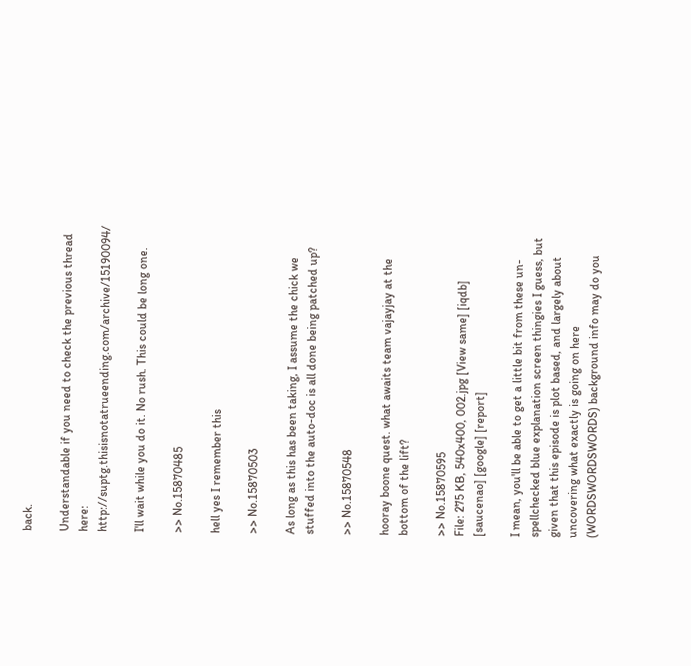back.

Understandable if you need to check the previous thread here: http://suptg.thisisnotatrueending.com/archive/15190094/

I'll wait while you do it. No rush. This could be long one.

>> No.15870485

hell yes I remember this

>> No.15870503

As long as this has been taking, I assume the chick we stuffed into the auto-doc is all done being patched up?

>> No.15870548

hooray boone quest. what awaits team vajayjay at the bottom of the lift?

>> No.15870595
File: 275 KB, 540x400, 002.jpg [View same] [iqdb] [saucenao] [google] [report]

I mean, you'll be able to get a little bit from these un-spellchecked blue explanation screen thingies I guess, but given that this episode is plot based, and largely about uncovering what exactly is going on here (WORDSWORDSWORDS) background info may do you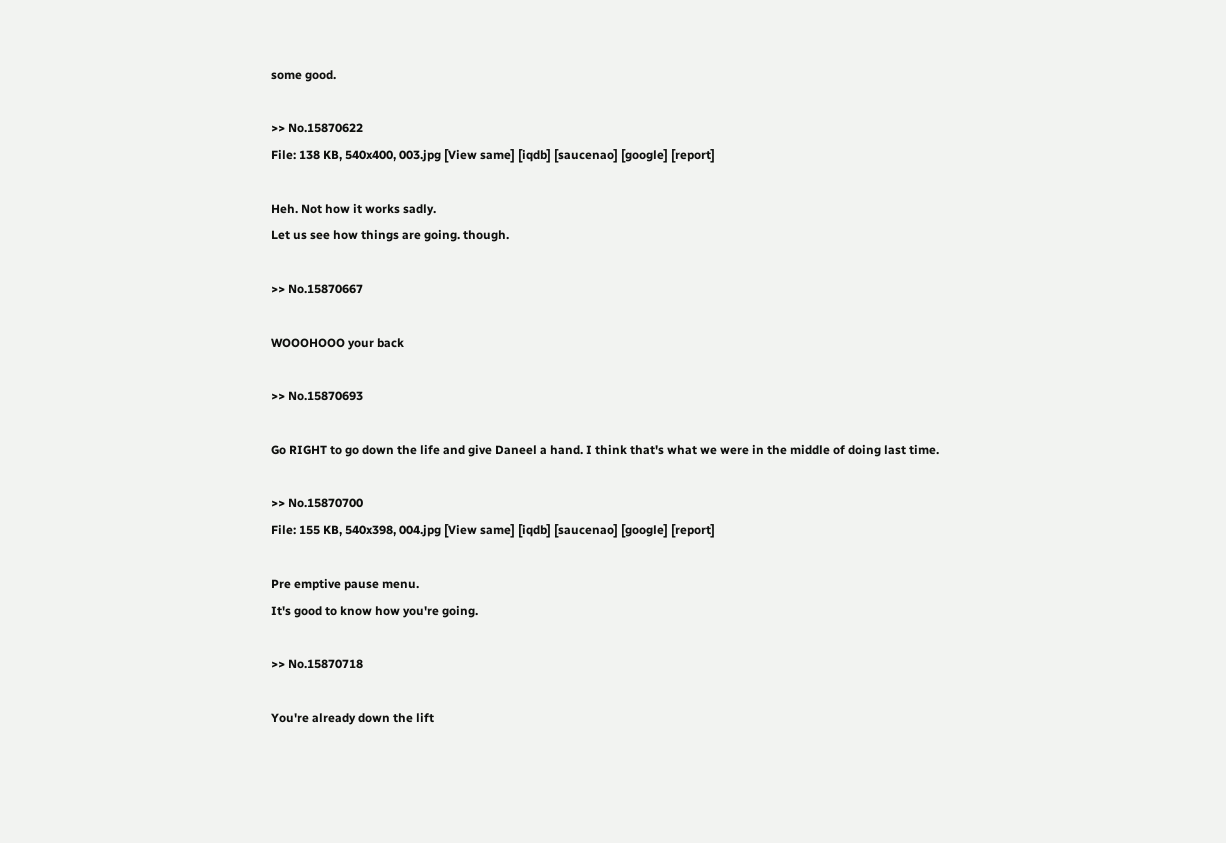some good.

>> No.15870622
File: 138 KB, 540x400, 003.jpg [View same] [iqdb] [saucenao] [google] [report]

Heh. Not how it works sadly.
Let us see how things are going. though.

>> No.15870667

WOOOHOOO your back

>> No.15870693

Go RIGHT to go down the life and give Daneel a hand. I think that's what we were in the middle of doing last time.

>> No.15870700
File: 155 KB, 540x398, 004.jpg [View same] [iqdb] [saucenao] [google] [report]

Pre emptive pause menu.
It's good to know how you're going.

>> No.15870718

You're already down the lift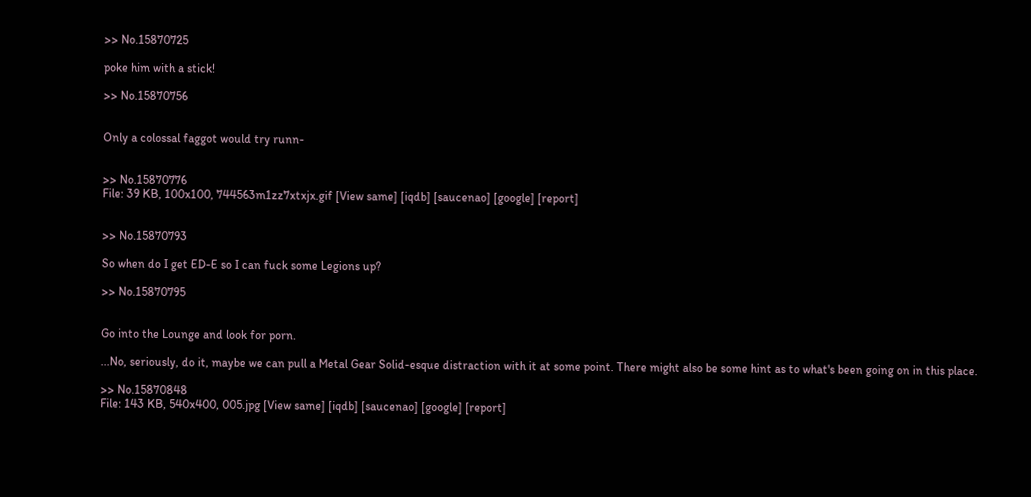>> No.15870725

poke him with a stick!

>> No.15870756


Only a colossal faggot would try runn-


>> No.15870776
File: 39 KB, 100x100, 744563m1zz7xtxjx.gif [View same] [iqdb] [saucenao] [google] [report]


>> No.15870793

So when do I get ED-E so I can fuck some Legions up?

>> No.15870795


Go into the Lounge and look for porn.

...No, seriously, do it, maybe we can pull a Metal Gear Solid-esque distraction with it at some point. There might also be some hint as to what's been going on in this place.

>> No.15870848
File: 143 KB, 540x400, 005.jpg [View same] [iqdb] [saucenao] [google] [report]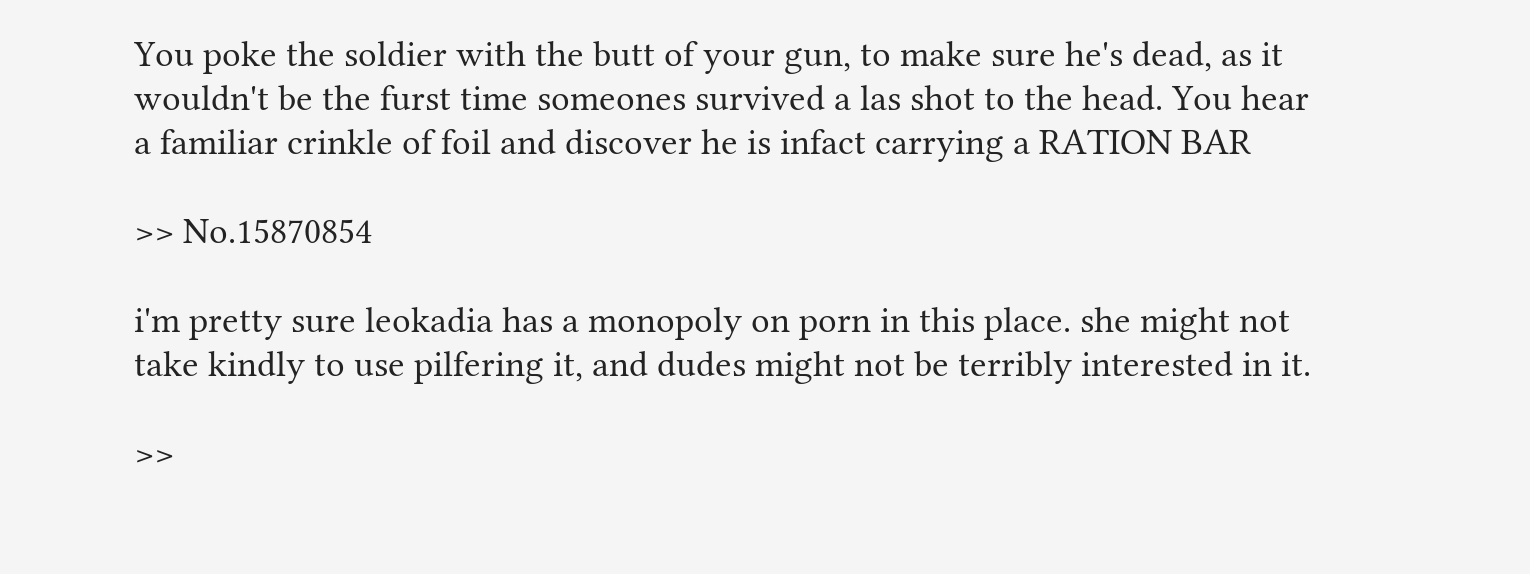You poke the soldier with the butt of your gun, to make sure he's dead, as it wouldn't be the furst time someones survived a las shot to the head. You hear a familiar crinkle of foil and discover he is infact carrying a RATION BAR

>> No.15870854

i'm pretty sure leokadia has a monopoly on porn in this place. she might not take kindly to use pilfering it, and dudes might not be terribly interested in it.

>>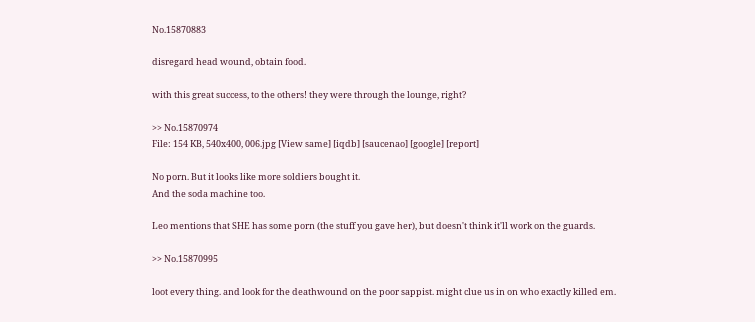No.15870883

disregard head wound, obtain food.

with this great success, to the others! they were through the lounge, right?

>> No.15870974
File: 154 KB, 540x400, 006.jpg [View same] [iqdb] [saucenao] [google] [report]

No porn. But it looks like more soldiers bought it.
And the soda machine too.

Leo mentions that SHE has some porn (the stuff you gave her), but doesn't think it'll work on the guards.

>> No.15870995

loot every thing. and look for the deathwound on the poor sappist. might clue us in on who exactly killed em.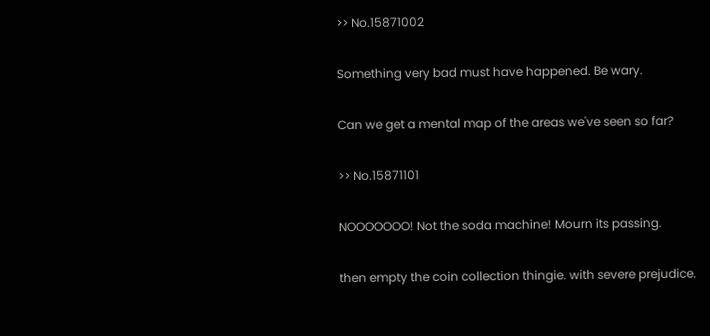>> No.15871002

Something very bad must have happened. Be wary.

Can we get a mental map of the areas we've seen so far?

>> No.15871101

NOOOOOOO! Not the soda machine! Mourn its passing.

then empty the coin collection thingie. with severe prejudice.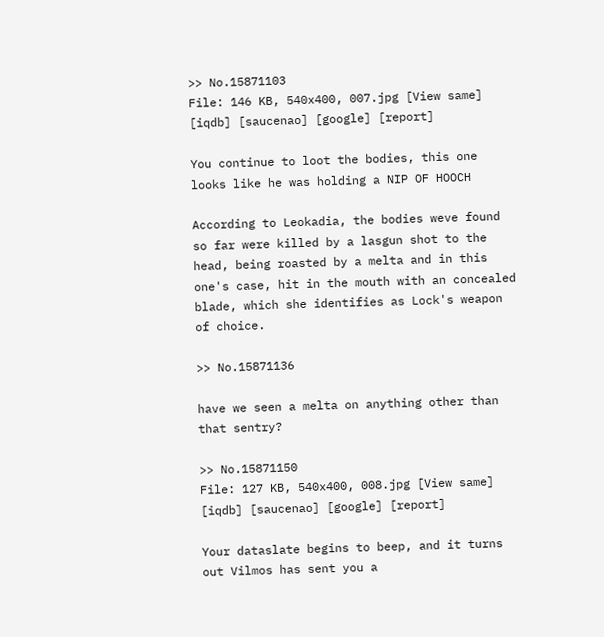>> No.15871103
File: 146 KB, 540x400, 007.jpg [View same] [iqdb] [saucenao] [google] [report]

You continue to loot the bodies, this one looks like he was holding a NIP OF HOOCH

According to Leokadia, the bodies weve found so far were killed by a lasgun shot to the head, being roasted by a melta and in this one's case, hit in the mouth with an concealed blade, which she identifies as Lock's weapon of choice.

>> No.15871136

have we seen a melta on anything other than that sentry?

>> No.15871150
File: 127 KB, 540x400, 008.jpg [View same] [iqdb] [saucenao] [google] [report]

Your dataslate begins to beep, and it turns out Vilmos has sent you a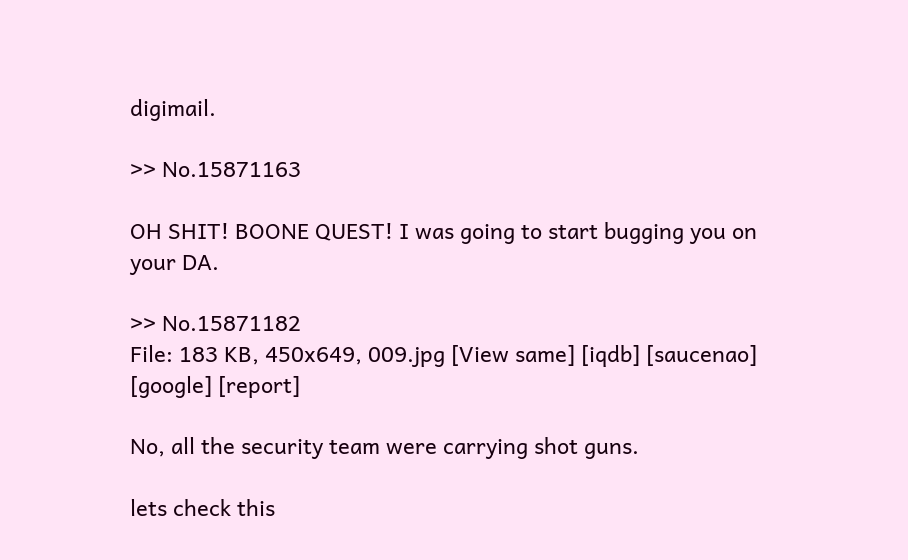digimail.

>> No.15871163

OH SHIT! BOONE QUEST! I was going to start bugging you on your DA.

>> No.15871182
File: 183 KB, 450x649, 009.jpg [View same] [iqdb] [saucenao] [google] [report]

No, all the security team were carrying shot guns.

lets check this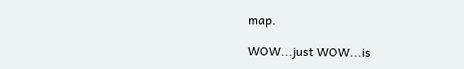map.

WOW...just WOW...is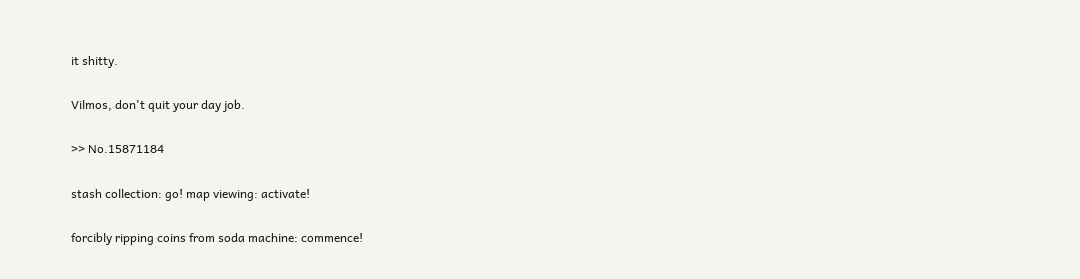it shitty.

Vilmos, don't quit your day job.

>> No.15871184

stash collection: go! map viewing: activate!

forcibly ripping coins from soda machine: commence!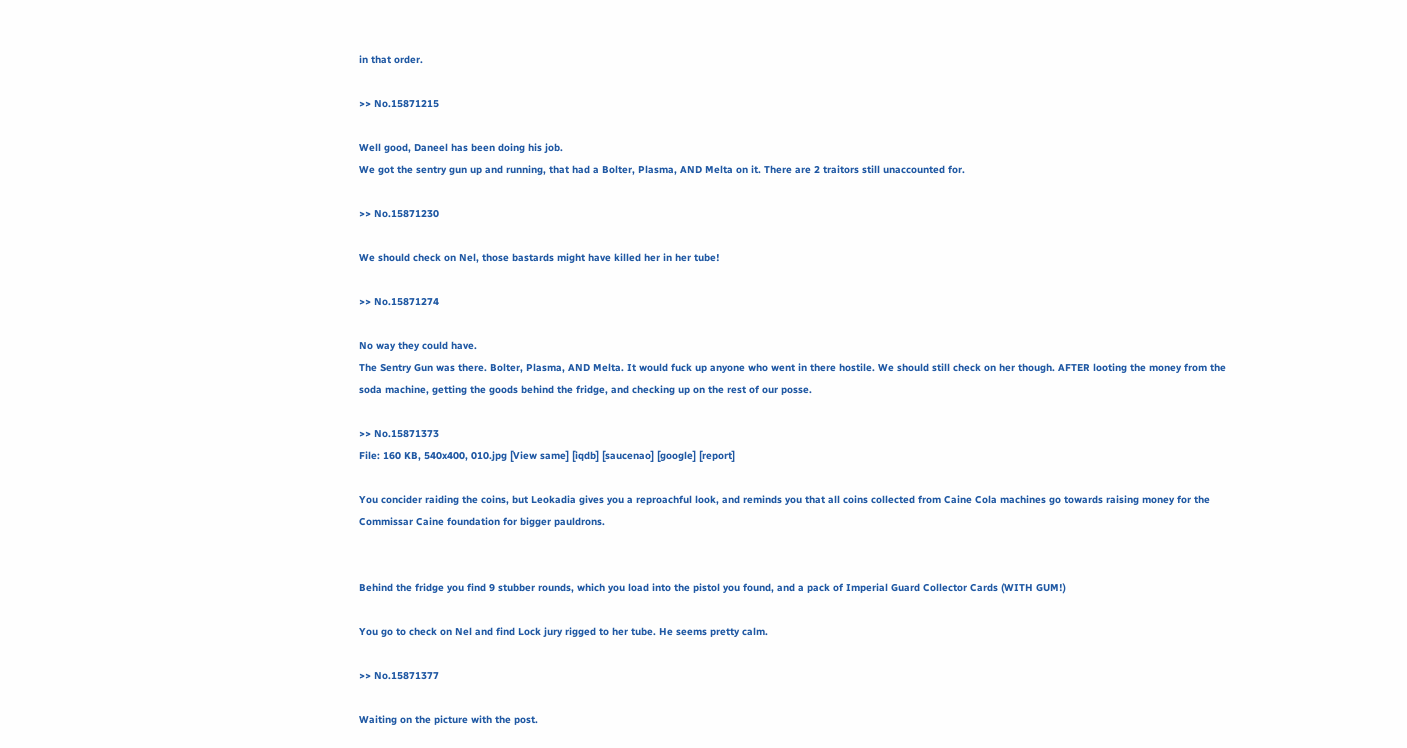in that order.

>> No.15871215

Well good, Daneel has been doing his job.
We got the sentry gun up and running, that had a Bolter, Plasma, AND Melta on it. There are 2 traitors still unaccounted for.

>> No.15871230

We should check on Nel, those bastards might have killed her in her tube!

>> No.15871274

No way they could have.
The Sentry Gun was there. Bolter, Plasma, AND Melta. It would fuck up anyone who went in there hostile. We should still check on her though. AFTER looting the money from the soda machine, getting the goods behind the fridge, and checking up on the rest of our posse.

>> No.15871373
File: 160 KB, 540x400, 010.jpg [View same] [iqdb] [saucenao] [google] [report]

You concider raiding the coins, but Leokadia gives you a reproachful look, and reminds you that all coins collected from Caine Cola machines go towards raising money for the Commissar Caine foundation for bigger pauldrons.


Behind the fridge you find 9 stubber rounds, which you load into the pistol you found, and a pack of Imperial Guard Collector Cards (WITH GUM!)

You go to check on Nel and find Lock jury rigged to her tube. He seems pretty calm.

>> No.15871377

Waiting on the picture with the post.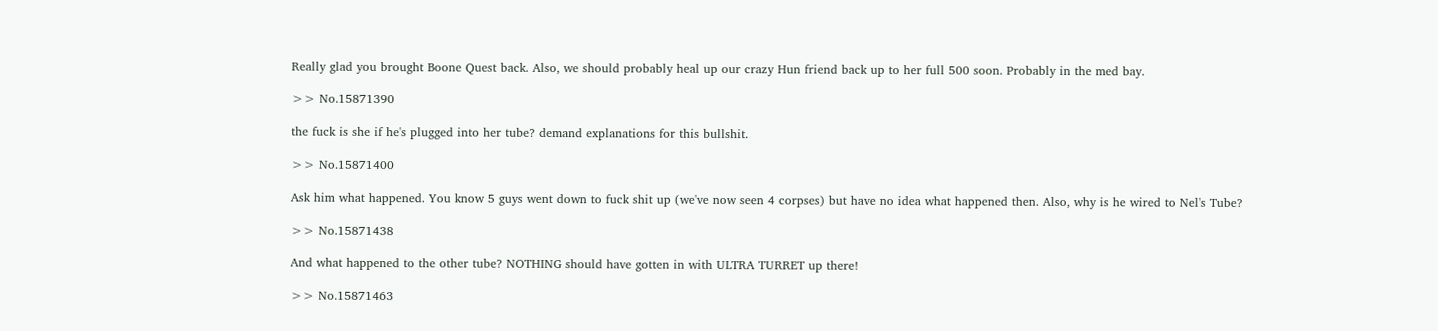Really glad you brought Boone Quest back. Also, we should probably heal up our crazy Hun friend back up to her full 500 soon. Probably in the med bay.

>> No.15871390

the fuck is she if he's plugged into her tube? demand explanations for this bullshit.

>> No.15871400

Ask him what happened. You know 5 guys went down to fuck shit up (we've now seen 4 corpses) but have no idea what happened then. Also, why is he wired to Nel's Tube?

>> No.15871438

And what happened to the other tube? NOTHING should have gotten in with ULTRA TURRET up there!

>> No.15871463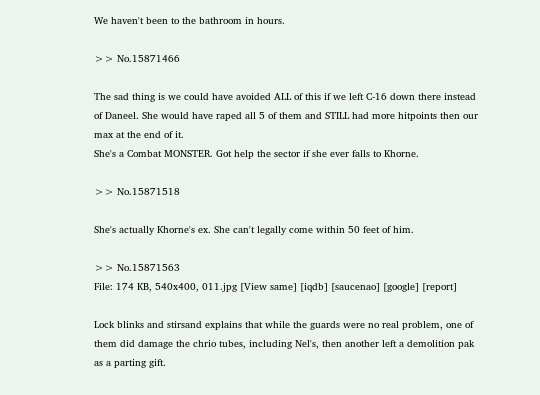We haven't been to the bathroom in hours.

>> No.15871466

The sad thing is we could have avoided ALL of this if we left C-16 down there instead of Daneel. She would have raped all 5 of them and STILL had more hitpoints then our max at the end of it.
She's a Combat MONSTER. Got help the sector if she ever falls to Khorne.

>> No.15871518

She's actually Khorne's ex. She can't legally come within 50 feet of him.

>> No.15871563
File: 174 KB, 540x400, 011.jpg [View same] [iqdb] [saucenao] [google] [report]

Lock blinks and stirsand explains that while the guards were no real problem, one of them did damage the chrio tubes, including Nel's, then another left a demolition pak as a parting gift.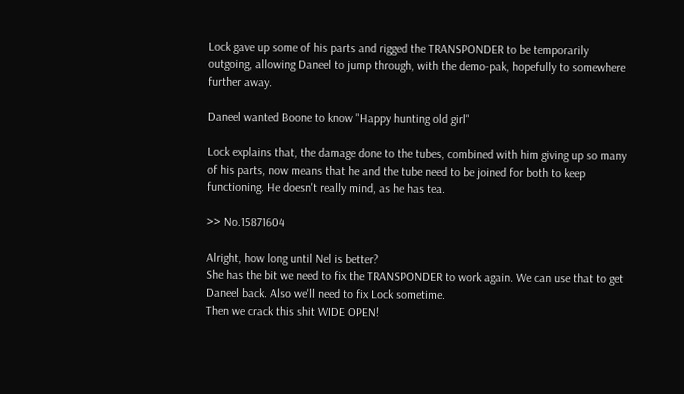Lock gave up some of his parts and rigged the TRANSPONDER to be temporarily outgoing, allowing Daneel to jump through, with the demo-pak, hopefully to somewhere further away.

Daneel wanted Boone to know "Happy hunting old girl"

Lock explains that, the damage done to the tubes, combined with him giving up so many of his parts, now means that he and the tube need to be joined for both to keep functioning. He doesn't really mind, as he has tea.

>> No.15871604

Alright, how long until Nel is better?
She has the bit we need to fix the TRANSPONDER to work again. We can use that to get Daneel back. Also we'll need to fix Lock sometime.
Then we crack this shit WIDE OPEN!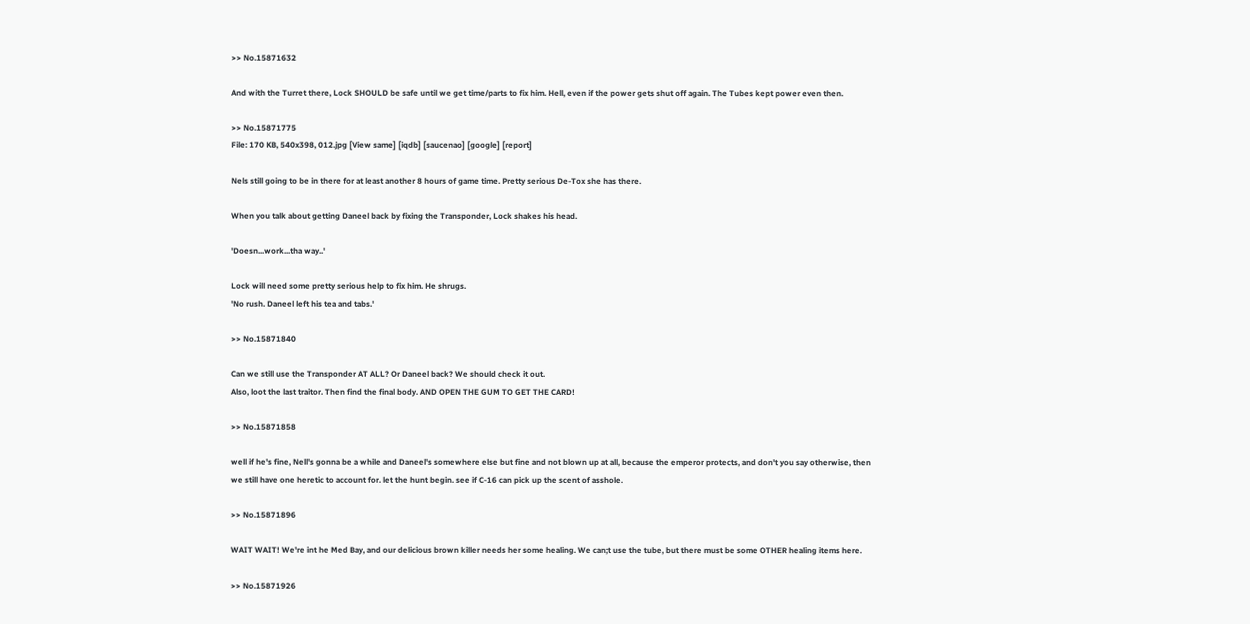>> No.15871632

And with the Turret there, Lock SHOULD be safe until we get time/parts to fix him. Hell, even if the power gets shut off again. The Tubes kept power even then.

>> No.15871775
File: 170 KB, 540x398, 012.jpg [View same] [iqdb] [saucenao] [google] [report]

Nels still going to be in there for at least another 8 hours of game time. Pretty serious De-Tox she has there.

When you talk about getting Daneel back by fixing the Transponder, Lock shakes his head.

'Doesn...work...tha way..'

Lock will need some pretty serious help to fix him. He shrugs.
'No rush. Daneel left his tea and tabs.'

>> No.15871840

Can we still use the Transponder AT ALL? Or Daneel back? We should check it out.
Also, loot the last traitor. Then find the final body. AND OPEN THE GUM TO GET THE CARD!

>> No.15871858

well if he's fine, Nell's gonna be a while and Daneel's somewhere else but fine and not blown up at all, because the emperor protects, and don't you say otherwise, then we still have one heretic to account for. let the hunt begin. see if C-16 can pick up the scent of asshole.

>> No.15871896

WAIT WAIT! We're int he Med Bay, and our delicious brown killer needs her some healing. We can;t use the tube, but there must be some OTHER healing items here.

>> No.15871926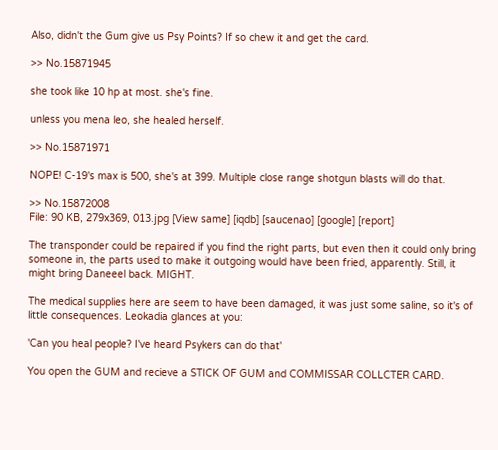Also, didn't the Gum give us Psy Points? If so chew it and get the card.

>> No.15871945

she took like 10 hp at most. she's fine.

unless you mena leo, she healed herself.

>> No.15871971

NOPE! C-19's max is 500, she's at 399. Multiple close range shotgun blasts will do that.

>> No.15872008
File: 90 KB, 279x369, 013.jpg [View same] [iqdb] [saucenao] [google] [report]

The transponder could be repaired if you find the right parts, but even then it could only bring someone in, the parts used to make it outgoing would have been fried, apparently. Still, it might bring Daneeel back. MIGHT.

The medical supplies here are seem to have been damaged, it was just some saline, so it's of little consequences. Leokadia glances at you:

'Can you heal people? I've heard Psykers can do that'

You open the GUM and recieve a STICK OF GUM and COMMISSAR COLLCTER CARD.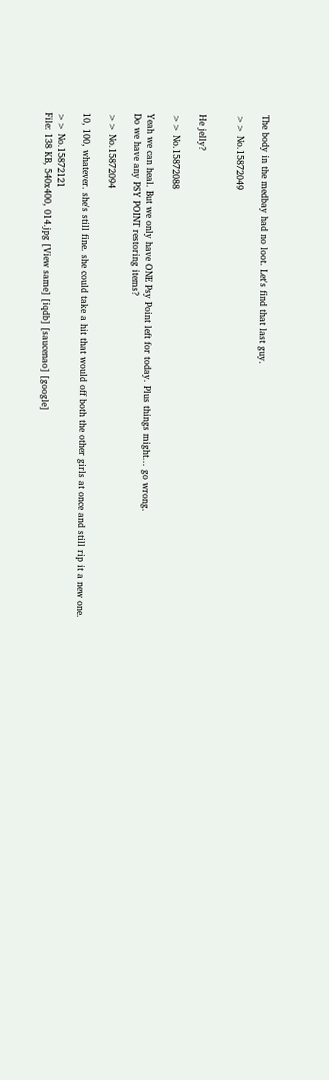The body in the medbay had no loot. Let's find that last guy.

>> No.15872049


He jelly?

>> No.15872088

Yeah we can heal. But we only have ONE Psy Point left for today. Plus things might... go wrong.
Do we have any PSY POINT restoring items?

>> No.15872094

10, 100, whatever. she's still fine. she could take a hit that would off both the other girls at once and still rip it a new one.

>> No.15872121
File: 138 KB, 540x400, 014.jpg [View same] [iqdb] [saucenao] [google]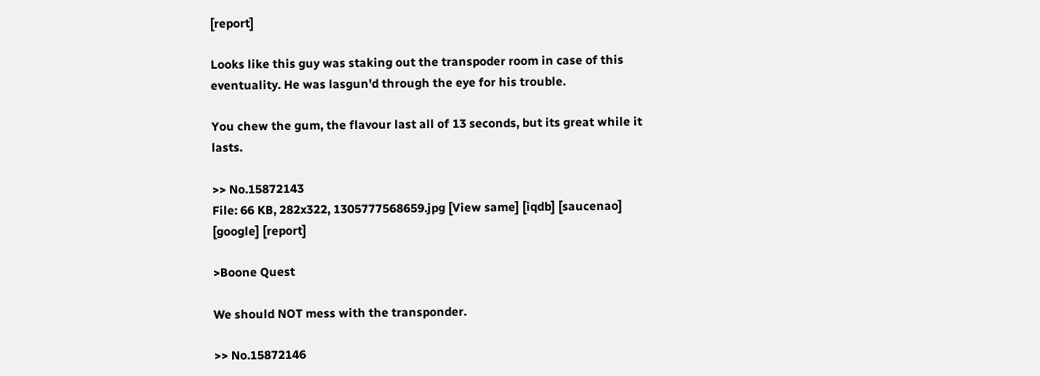[report]

Looks like this guy was staking out the transpoder room in case of this eventuality. He was lasgun'd through the eye for his trouble.

You chew the gum, the flavour last all of 13 seconds, but its great while it lasts.

>> No.15872143
File: 66 KB, 282x322, 1305777568659.jpg [View same] [iqdb] [saucenao] [google] [report]

>Boone Quest

We should NOT mess with the transponder.

>> No.15872146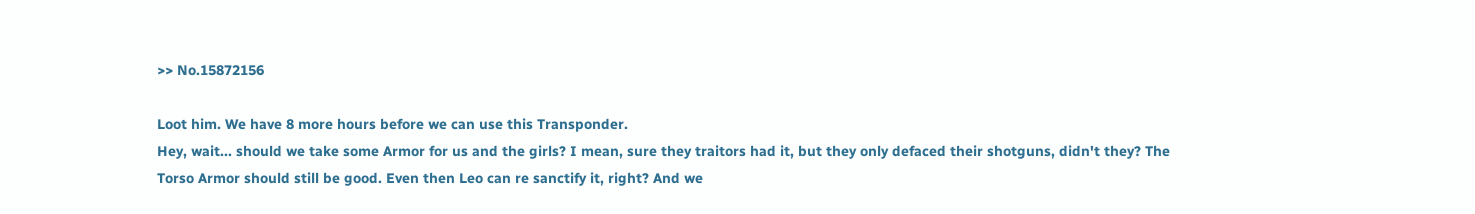>> No.15872156

Loot him. We have 8 more hours before we can use this Transponder.
Hey, wait... should we take some Armor for us and the girls? I mean, sure they traitors had it, but they only defaced their shotguns, didn't they? The Torso Armor should still be good. Even then Leo can re sanctify it, right? And we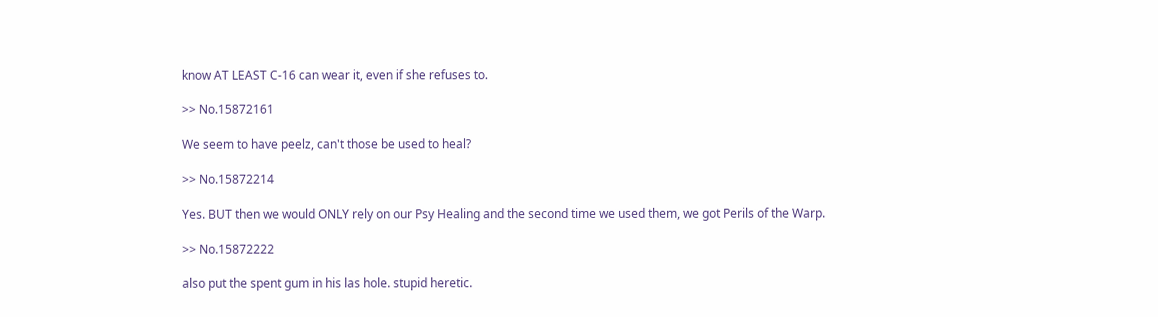know AT LEAST C-16 can wear it, even if she refuses to.

>> No.15872161

We seem to have peelz, can't those be used to heal?

>> No.15872214

Yes. BUT then we would ONLY rely on our Psy Healing and the second time we used them, we got Perils of the Warp.

>> No.15872222

also put the spent gum in his las hole. stupid heretic.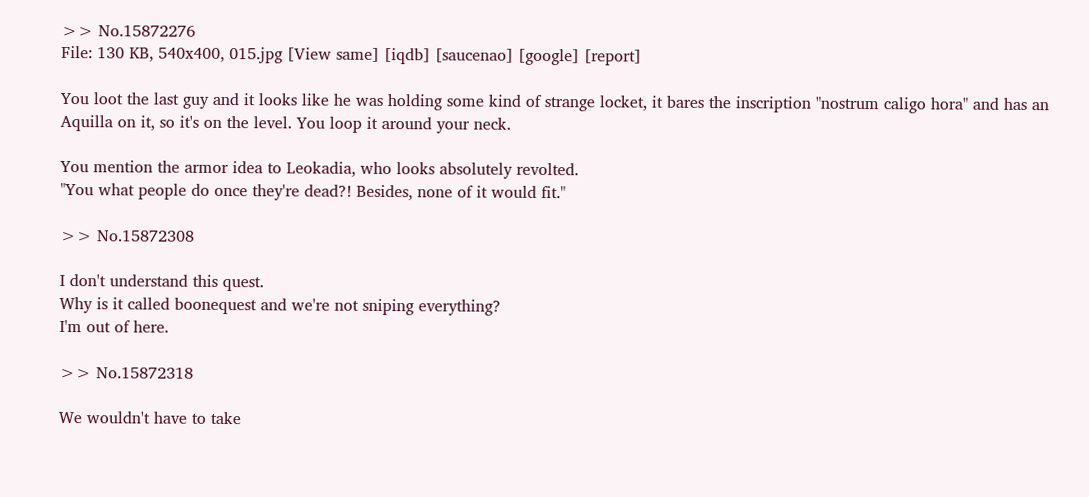>> No.15872276
File: 130 KB, 540x400, 015.jpg [View same] [iqdb] [saucenao] [google] [report]

You loot the last guy and it looks like he was holding some kind of strange locket, it bares the inscription "nostrum caligo hora" and has an Aquilla on it, so it's on the level. You loop it around your neck.

You mention the armor idea to Leokadia, who looks absolutely revolted.
"You what people do once they're dead?! Besides, none of it would fit."

>> No.15872308

I don't understand this quest.
Why is it called boonequest and we're not sniping everything?
I'm out of here.

>> No.15872318

We wouldn't have to take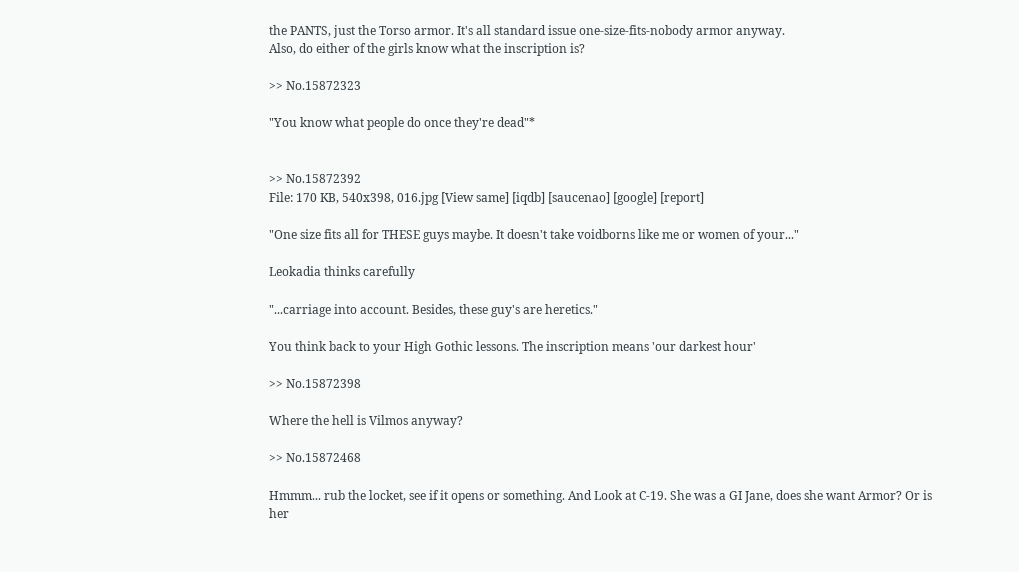the PANTS, just the Torso armor. It's all standard issue one-size-fits-nobody armor anyway.
Also, do either of the girls know what the inscription is?

>> No.15872323

"You know what people do once they're dead"*


>> No.15872392
File: 170 KB, 540x398, 016.jpg [View same] [iqdb] [saucenao] [google] [report]

"One size fits all for THESE guys maybe. It doesn't take voidborns like me or women of your..."

Leokadia thinks carefully

"...carriage into account. Besides, these guy's are heretics."

You think back to your High Gothic lessons. The inscription means 'our darkest hour'

>> No.15872398

Where the hell is Vilmos anyway?

>> No.15872468

Hmmm... rub the locket, see if it opens or something. And Look at C-19. She was a GI Jane, does she want Armor? Or is her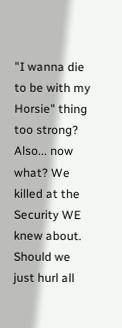"I wanna die to be with my Horsie" thing too strong?
Also... now what? We killed at the Security WE knew about. Should we just hurl all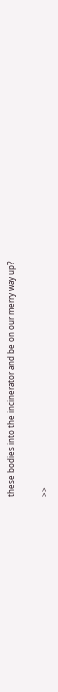these bodies into the incinerator and be on our merry way up?

>>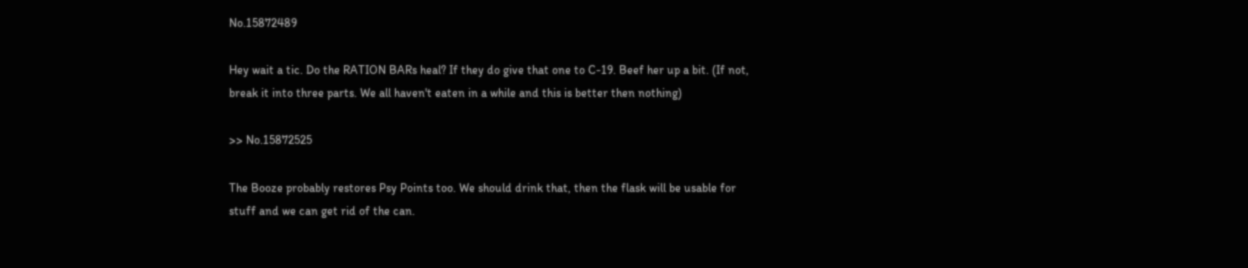No.15872489

Hey wait a tic. Do the RATION BARs heal? If they do give that one to C-19. Beef her up a bit. (If not, break it into three parts. We all haven't eaten in a while and this is better then nothing)

>> No.15872525

The Booze probably restores Psy Points too. We should drink that, then the flask will be usable for stuff and we can get rid of the can.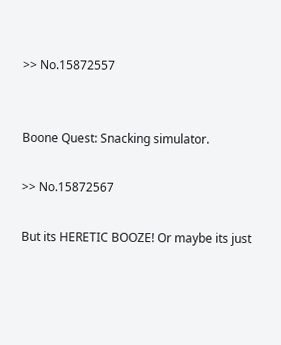>> No.15872557


Boone Quest: Snacking simulator.

>> No.15872567

But its HERETIC BOOZE! Or maybe its just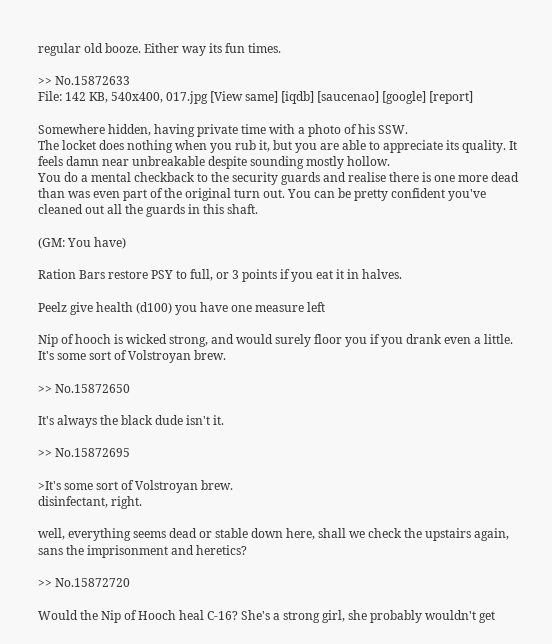regular old booze. Either way its fun times.

>> No.15872633
File: 142 KB, 540x400, 017.jpg [View same] [iqdb] [saucenao] [google] [report]

Somewhere hidden, having private time with a photo of his SSW.
The locket does nothing when you rub it, but you are able to appreciate its quality. It feels damn near unbreakable despite sounding mostly hollow.
You do a mental checkback to the security guards and realise there is one more dead than was even part of the original turn out. You can be pretty confident you've cleaned out all the guards in this shaft.

(GM: You have)

Ration Bars restore PSY to full, or 3 points if you eat it in halves.

Peelz give health (d100) you have one measure left

Nip of hooch is wicked strong, and would surely floor you if you drank even a little. It's some sort of Volstroyan brew.

>> No.15872650

It's always the black dude isn't it.

>> No.15872695

>It's some sort of Volstroyan brew.
disinfectant, right.

well, everything seems dead or stable down here, shall we check the upstairs again, sans the imprisonment and heretics?

>> No.15872720

Would the Nip of Hooch heal C-16? She's a strong girl, she probably wouldn't get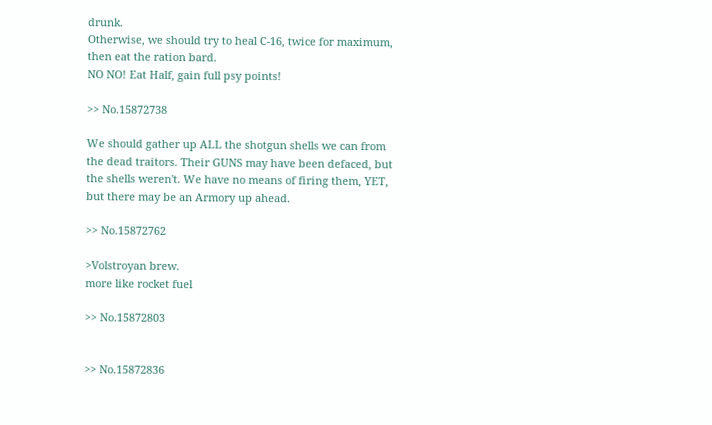drunk.
Otherwise, we should try to heal C-16, twice for maximum, then eat the ration bard.
NO NO! Eat Half, gain full psy points!

>> No.15872738

We should gather up ALL the shotgun shells we can from the dead traitors. Their GUNS may have been defaced, but the shells weren't. We have no means of firing them, YET, but there may be an Armory up ahead.

>> No.15872762

>Volstroyan brew.
more like rocket fuel

>> No.15872803


>> No.15872836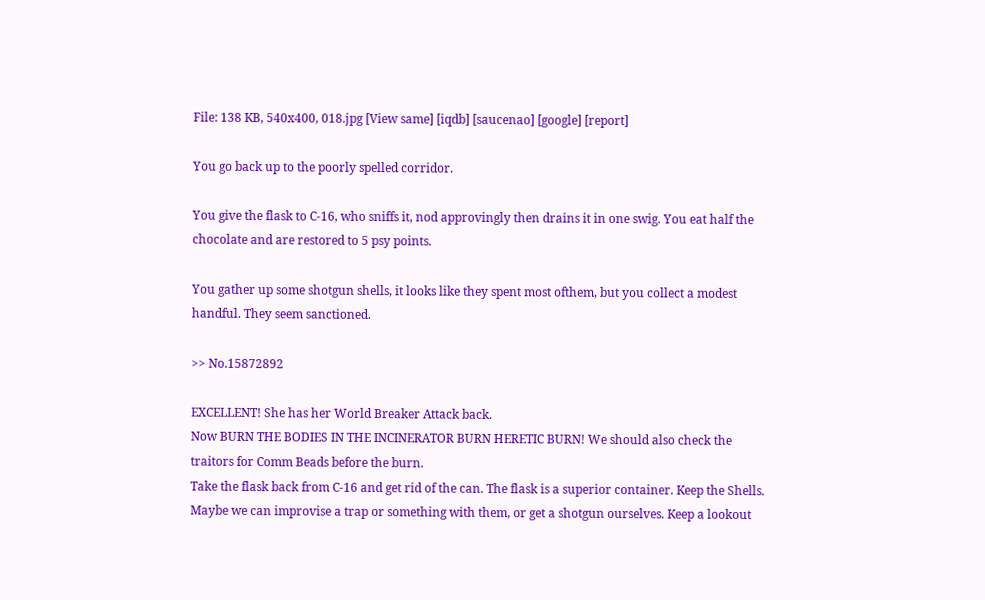File: 138 KB, 540x400, 018.jpg [View same] [iqdb] [saucenao] [google] [report]

You go back up to the poorly spelled corridor.

You give the flask to C-16, who sniffs it, nod approvingly then drains it in one swig. You eat half the chocolate and are restored to 5 psy points.

You gather up some shotgun shells, it looks like they spent most ofthem, but you collect a modest handful. They seem sanctioned.

>> No.15872892

EXCELLENT! She has her World Breaker Attack back.
Now BURN THE BODIES IN THE INCINERATOR BURN HERETIC BURN! We should also check the traitors for Comm Beads before the burn.
Take the flask back from C-16 and get rid of the can. The flask is a superior container. Keep the Shells. Maybe we can improvise a trap or something with them, or get a shotgun ourselves. Keep a lookout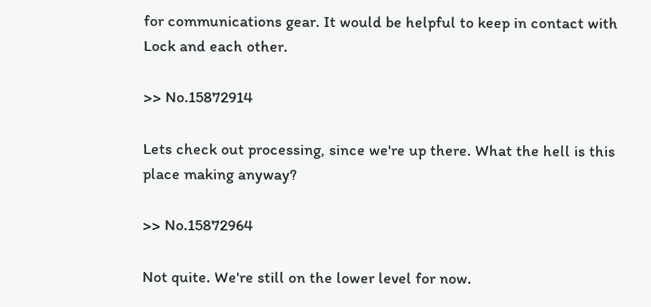for communications gear. It would be helpful to keep in contact with Lock and each other.

>> No.15872914

Lets check out processing, since we're up there. What the hell is this place making anyway?

>> No.15872964

Not quite. We're still on the lower level for now.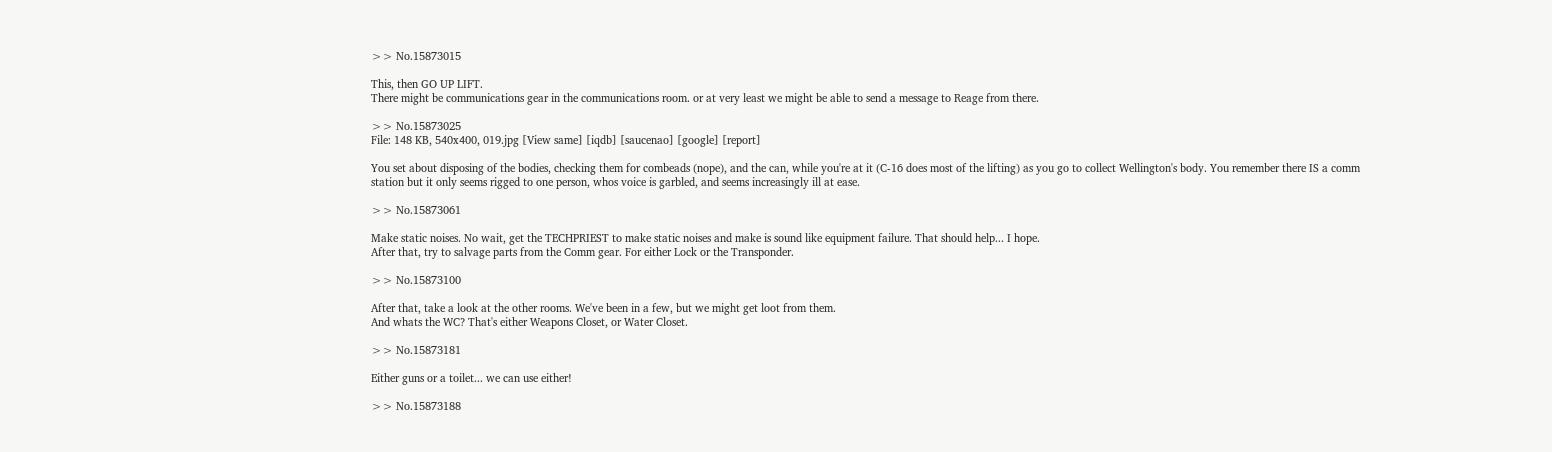>> No.15873015

This, then GO UP LIFT.
There might be communications gear in the communications room. or at very least we might be able to send a message to Reage from there.

>> No.15873025
File: 148 KB, 540x400, 019.jpg [View same] [iqdb] [saucenao] [google] [report]

You set about disposing of the bodies, checking them for combeads (nope), and the can, while you're at it (C-16 does most of the lifting) as you go to collect Wellington's body. You remember there IS a comm station but it only seems rigged to one person, whos voice is garbled, and seems increasingly ill at ease.

>> No.15873061

Make static noises. No wait, get the TECHPRIEST to make static noises and make is sound like equipment failure. That should help... I hope.
After that, try to salvage parts from the Comm gear. For either Lock or the Transponder.

>> No.15873100

After that, take a look at the other rooms. We've been in a few, but we might get loot from them.
And whats the WC? That's either Weapons Closet, or Water Closet.

>> No.15873181

Either guns or a toilet... we can use either!

>> No.15873188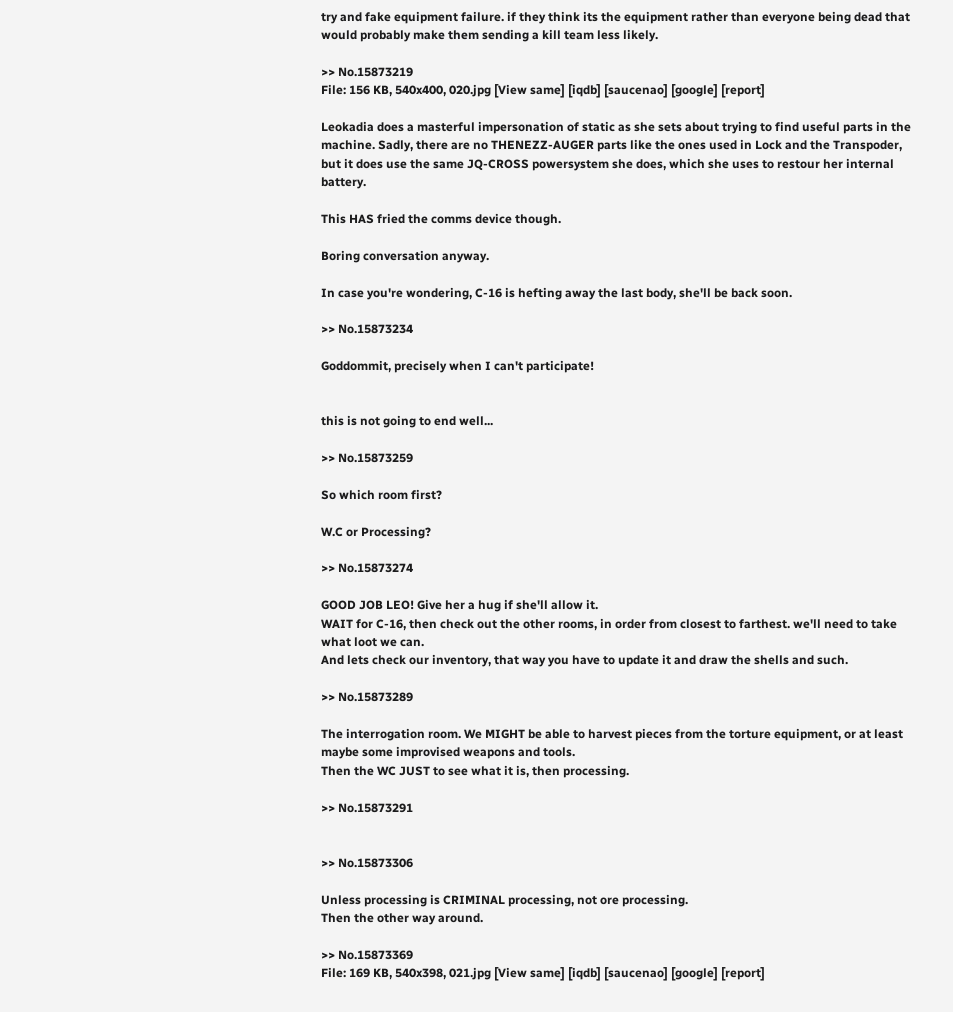try and fake equipment failure. if they think its the equipment rather than everyone being dead that would probably make them sending a kill team less likely.

>> No.15873219
File: 156 KB, 540x400, 020.jpg [View same] [iqdb] [saucenao] [google] [report]

Leokadia does a masterful impersonation of static as she sets about trying to find useful parts in the machine. Sadly, there are no THENEZZ-AUGER parts like the ones used in Lock and the Transpoder, but it does use the same JQ-CROSS powersystem she does, which she uses to restour her internal battery.

This HAS fried the comms device though.

Boring conversation anyway.

In case you're wondering, C-16 is hefting away the last body, she'll be back soon.

>> No.15873234

Goddommit, precisely when I can't participate!


this is not going to end well...

>> No.15873259

So which room first?

W.C or Processing?

>> No.15873274

GOOD JOB LEO! Give her a hug if she'll allow it.
WAIT for C-16, then check out the other rooms, in order from closest to farthest. we'll need to take what loot we can.
And lets check our inventory, that way you have to update it and draw the shells and such.

>> No.15873289

The interrogation room. We MIGHT be able to harvest pieces from the torture equipment, or at least maybe some improvised weapons and tools.
Then the WC JUST to see what it is, then processing.

>> No.15873291


>> No.15873306

Unless processing is CRIMINAL processing, not ore processing.
Then the other way around.

>> No.15873369
File: 169 KB, 540x398, 021.jpg [View same] [iqdb] [saucenao] [google] [report]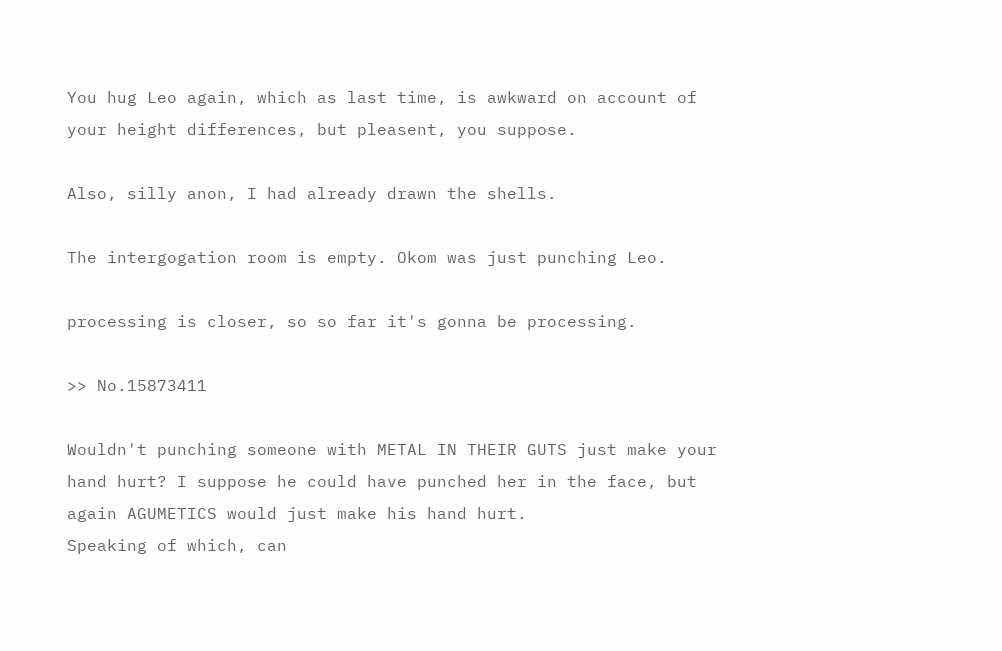You hug Leo again, which as last time, is awkward on account of your height differences, but pleasent, you suppose.

Also, silly anon, I had already drawn the shells.

The intergogation room is empty. Okom was just punching Leo.

processing is closer, so so far it's gonna be processing.

>> No.15873411

Wouldn't punching someone with METAL IN THEIR GUTS just make your hand hurt? I suppose he could have punched her in the face, but again AGUMETICS would just make his hand hurt.
Speaking of which, can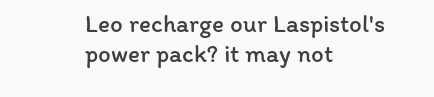Leo recharge our Laspistol's power pack? it may not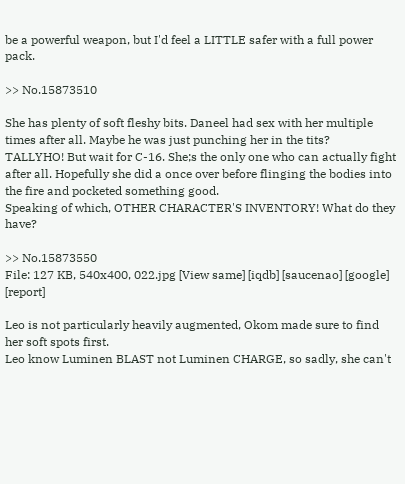be a powerful weapon, but I'd feel a LITTLE safer with a full power pack.

>> No.15873510

She has plenty of soft fleshy bits. Daneel had sex with her multiple times after all. Maybe he was just punching her in the tits?
TALLYHO! But wait for C-16. She;s the only one who can actually fight after all. Hopefully she did a once over before flinging the bodies into the fire and pocketed something good.
Speaking of which, OTHER CHARACTER'S INVENTORY! What do they have?

>> No.15873550
File: 127 KB, 540x400, 022.jpg [View same] [iqdb] [saucenao] [google] [report]

Leo is not particularly heavily augmented, Okom made sure to find her soft spots first.
Leo know Luminen BLAST not Luminen CHARGE, so sadly, she can't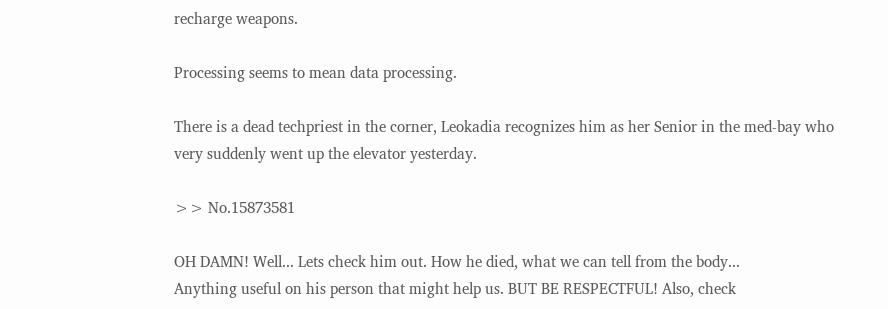recharge weapons.

Processing seems to mean data processing.

There is a dead techpriest in the corner, Leokadia recognizes him as her Senior in the med-bay who very suddenly went up the elevator yesterday.

>> No.15873581

OH DAMN! Well... Lets check him out. How he died, what we can tell from the body...
Anything useful on his person that might help us. BUT BE RESPECTFUL! Also, check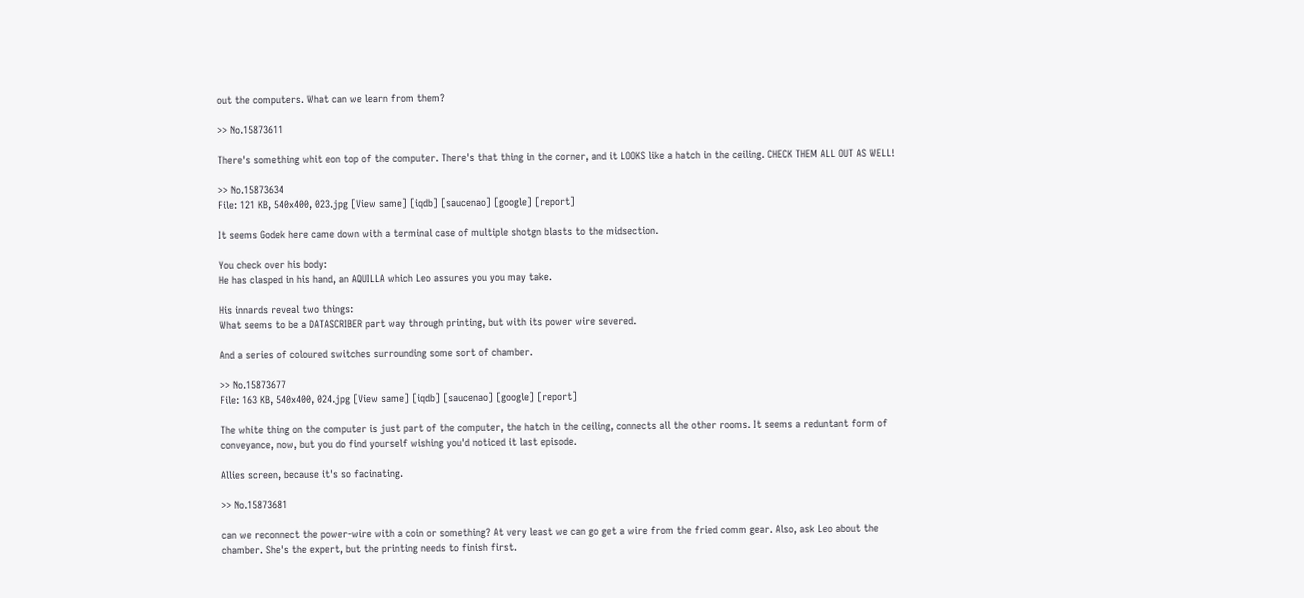out the computers. What can we learn from them?

>> No.15873611

There's something whit eon top of the computer. There's that thing in the corner, and it LOOKS like a hatch in the ceiling. CHECK THEM ALL OUT AS WELL!

>> No.15873634
File: 121 KB, 540x400, 023.jpg [View same] [iqdb] [saucenao] [google] [report]

It seems Godek here came down with a terminal case of multiple shotgn blasts to the midsection.

You check over his body:
He has clasped in his hand, an AQUILLA which Leo assures you you may take.

His innards reveal two things:
What seems to be a DATASCRIBER part way through printing, but with its power wire severed.

And a series of coloured switches surrounding some sort of chamber.

>> No.15873677
File: 163 KB, 540x400, 024.jpg [View same] [iqdb] [saucenao] [google] [report]

The white thing on the computer is just part of the computer, the hatch in the ceiling, connects all the other rooms. It seems a reduntant form of conveyance, now, but you do find yourself wishing you'd noticed it last episode.

Allies screen, because it's so facinating.

>> No.15873681

can we reconnect the power-wire with a coin or something? At very least we can go get a wire from the fried comm gear. Also, ask Leo about the chamber. She's the expert, but the printing needs to finish first.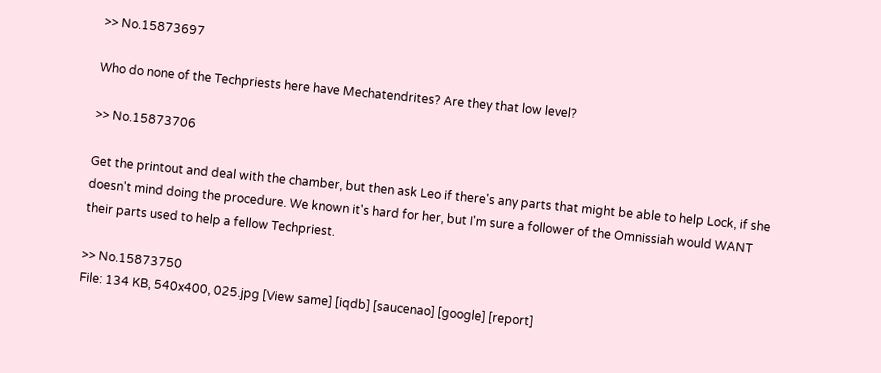>> No.15873697

Who do none of the Techpriests here have Mechatendrites? Are they that low level?

>> No.15873706

Get the printout and deal with the chamber, but then ask Leo if there's any parts that might be able to help Lock, if she doesn't mind doing the procedure. We known it's hard for her, but I'm sure a follower of the Omnissiah would WANT their parts used to help a fellow Techpriest.

>> No.15873750
File: 134 KB, 540x400, 025.jpg [View same] [iqdb] [saucenao] [google] [report]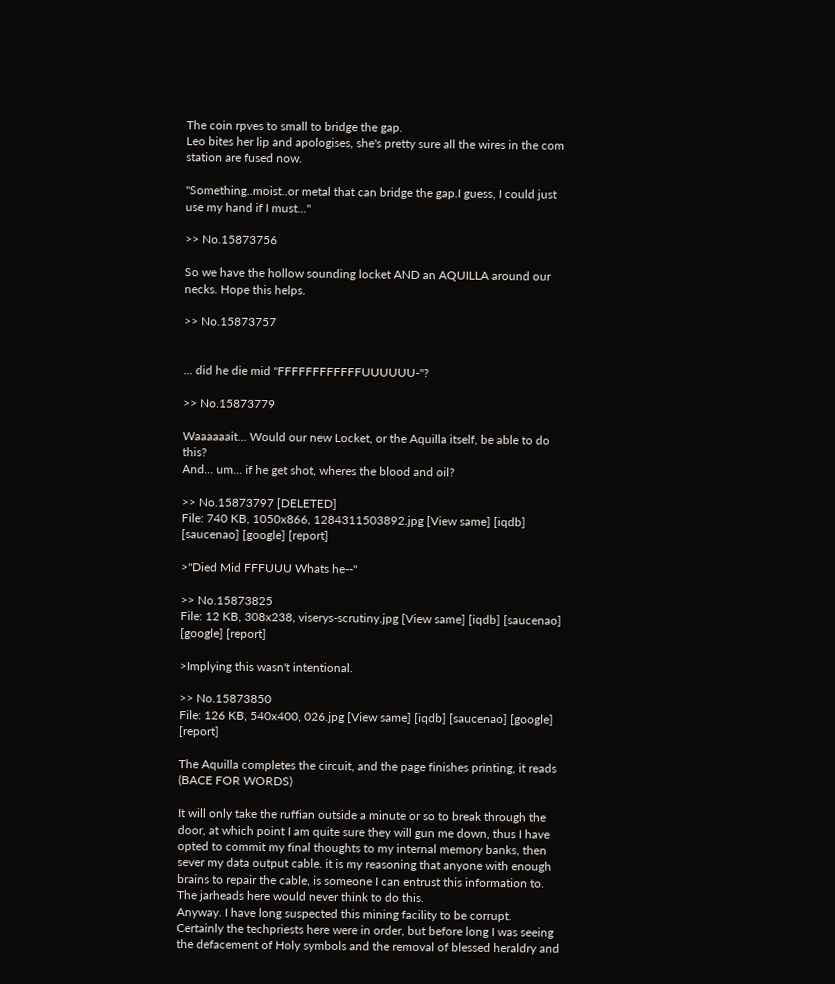The coin rpves to small to bridge the gap.
Leo bites her lip and apologises, she's pretty sure all the wires in the com station are fused now.

"Something..moist..or metal that can bridge the gap.I guess, I could just use my hand if I must..."

>> No.15873756

So we have the hollow sounding locket AND an AQUILLA around our necks. Hope this helps.

>> No.15873757


... did he die mid "FFFFFFFFFFFFUUUUUU-"?

>> No.15873779

Waaaaaait... Would our new Locket, or the Aquilla itself, be able to do this?
And... um... if he get shot, wheres the blood and oil?

>> No.15873797 [DELETED]
File: 740 KB, 1050x866, 1284311503892.jpg [View same] [iqdb] [saucenao] [google] [report]

>"Died Mid FFFUUU Whats he--"

>> No.15873825
File: 12 KB, 308x238, viserys-scrutiny.jpg [View same] [iqdb] [saucenao] [google] [report]

>Implying this wasn't intentional.

>> No.15873850
File: 126 KB, 540x400, 026.jpg [View same] [iqdb] [saucenao] [google] [report]

The Aquilla completes the circuit, and the page finishes printing, it reads (BACE FOR WORDS)

It will only take the ruffian outside a minute or so to break through the door, at which point I am quite sure they will gun me down, thus I have opted to commit my final thoughts to my internal memory banks, then sever my data output cable. it is my reasoning that anyone with enough brains to repair the cable, is someone I can entrust this information to. The jarheads here would never think to do this.
Anyway. I have long suspected this mining facility to be corrupt. Certainly the techpriests here were in order, but before long I was seeing the defacement of Holy symbols and the removal of blessed heraldry and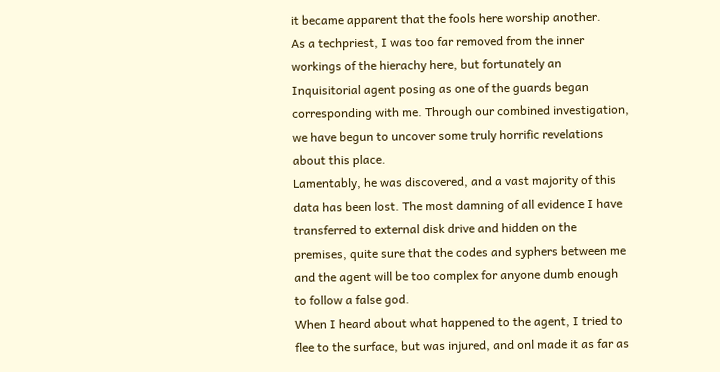it became apparent that the fools here worship another.
As a techpriest, I was too far removed from the inner workings of the hierachy here, but fortunately an Inquisitorial agent posing as one of the guards began corresponding with me. Through our combined investigation, we have begun to uncover some truly horrific revelations about this place.
Lamentably, he was discovered, and a vast majority of this data has been lost. The most damning of all evidence I have transferred to external disk drive and hidden on the premises, quite sure that the codes and syphers between me and the agent will be too complex for anyone dumb enough to follow a false god.
When I heard about what happened to the agent, I tried to flee to the surface, but was injured, and onl made it as far as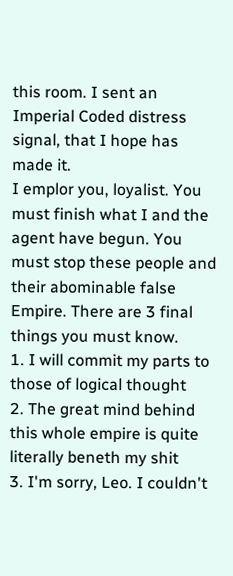this room. I sent an Imperial Coded distress signal, that I hope has made it.
I emplor you, loyalist. You must finish what I and the agent have begun. You must stop these people and their abominable false Empire. There are 3 final things you must know.
1. I will commit my parts to those of logical thought
2. The great mind behind this whole empire is quite literally beneth my shit
3. I'm sorry, Leo. I couldn't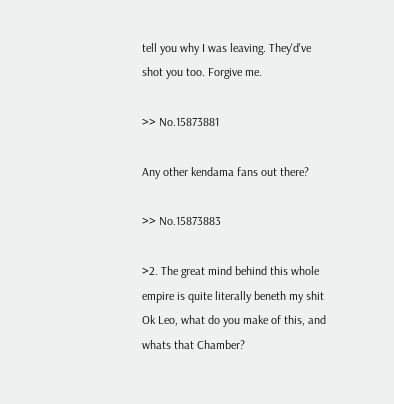tell you why I was leaving. They'd've shot you too. Forgive me.

>> No.15873881

Any other kendama fans out there?

>> No.15873883

>2. The great mind behind this whole empire is quite literally beneth my shit
Ok Leo, what do you make of this, and whats that Chamber?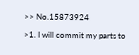>> No.15873924

>1. I will commit my parts to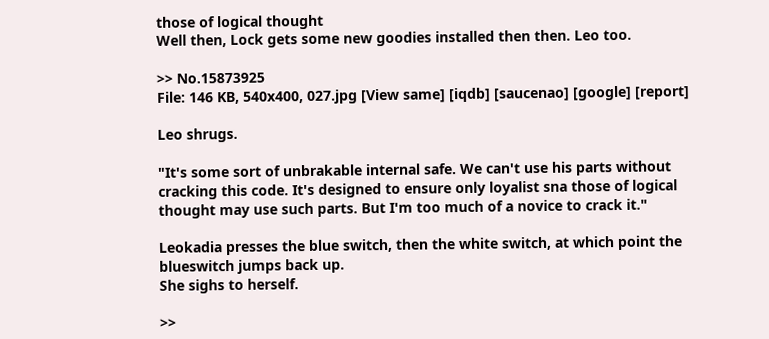those of logical thought
Well then, Lock gets some new goodies installed then then. Leo too.

>> No.15873925
File: 146 KB, 540x400, 027.jpg [View same] [iqdb] [saucenao] [google] [report]

Leo shrugs.

"It's some sort of unbrakable internal safe. We can't use his parts without cracking this code. It's designed to ensure only loyalist sna those of logical thought may use such parts. But I'm too much of a novice to crack it."

Leokadia presses the blue switch, then the white switch, at which point the blueswitch jumps back up.
She sighs to herself.

>>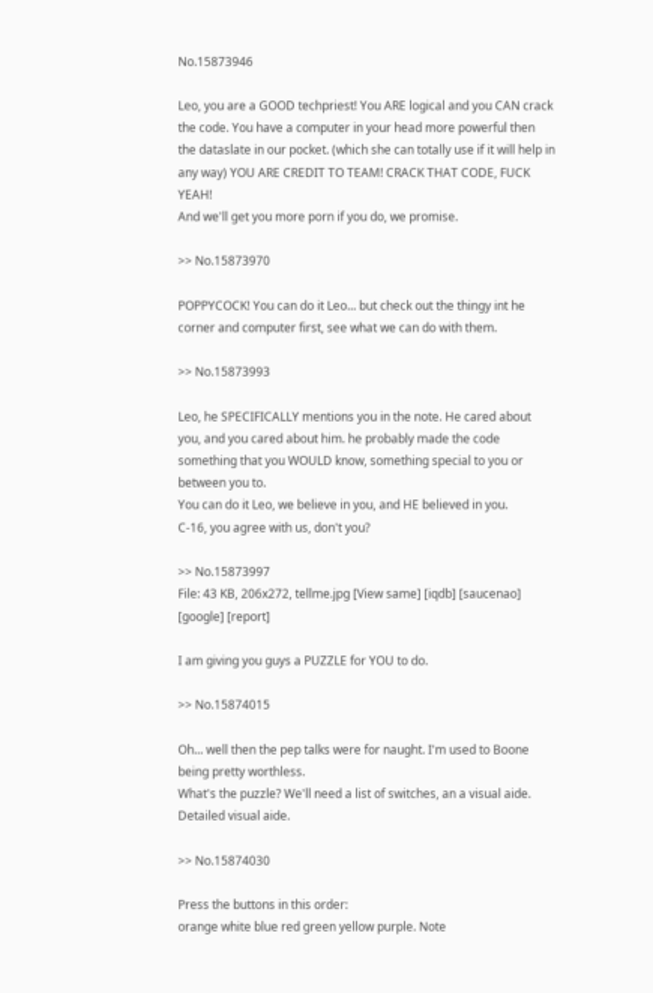No.15873946

Leo, you are a GOOD techpriest! You ARE logical and you CAN crack the code. You have a computer in your head more powerful then the dataslate in our pocket. (which she can totally use if it will help in any way) YOU ARE CREDIT TO TEAM! CRACK THAT CODE, FUCK YEAH!
And we'll get you more porn if you do, we promise.

>> No.15873970

POPPYCOCK! You can do it Leo... but check out the thingy int he corner and computer first, see what we can do with them.

>> No.15873993

Leo, he SPECIFICALLY mentions you in the note. He cared about you, and you cared about him. he probably made the code something that you WOULD know, something special to you or between you to.
You can do it Leo, we believe in you, and HE believed in you.
C-16, you agree with us, don't you?

>> No.15873997
File: 43 KB, 206x272, tellme.jpg [View same] [iqdb] [saucenao] [google] [report]

I am giving you guys a PUZZLE for YOU to do.

>> No.15874015

Oh... well then the pep talks were for naught. I'm used to Boone being pretty worthless.
What's the puzzle? We'll need a list of switches, an a visual aide. Detailed visual aide.

>> No.15874030

Press the buttons in this order:
orange white blue red green yellow purple. Note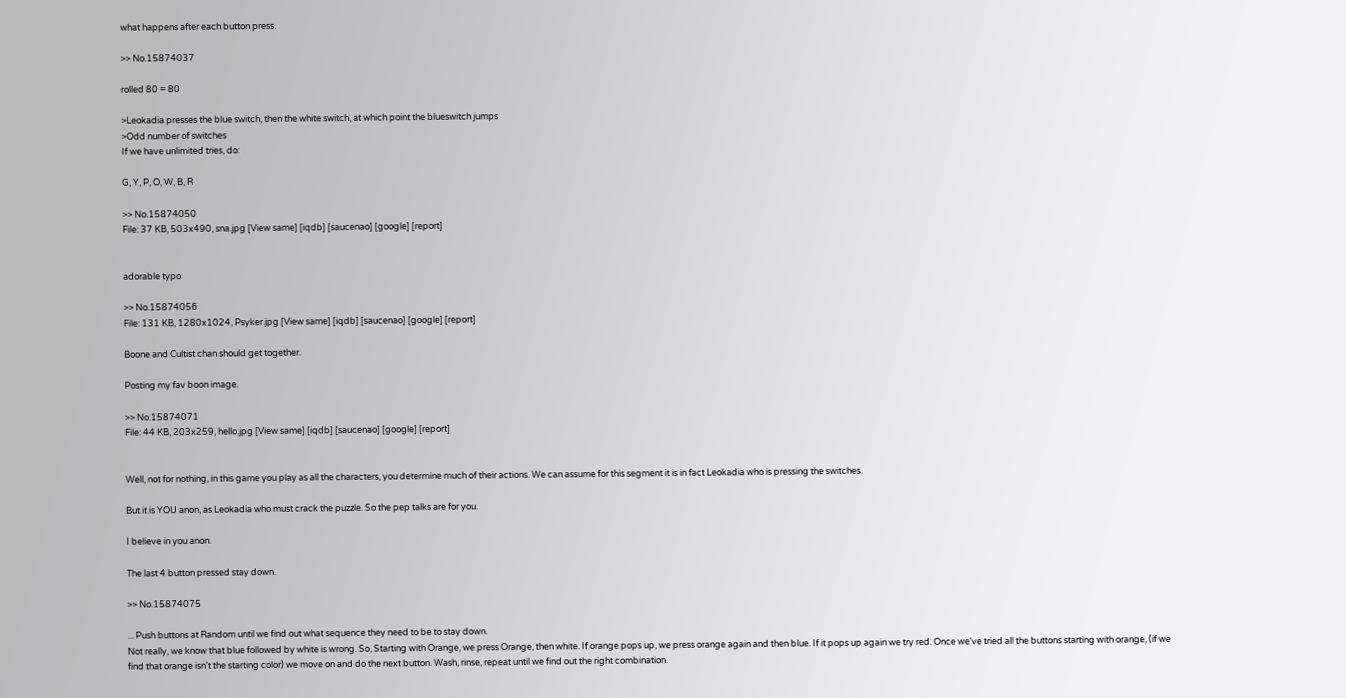what happens after each button press.

>> No.15874037

rolled 80 = 80

>Leokadia presses the blue switch, then the white switch, at which point the blueswitch jumps
>Odd number of switches
If we have unlimited tries, do:

G, Y, P, O, W, B, R

>> No.15874050
File: 37 KB, 503x490, sna.jpg [View same] [iqdb] [saucenao] [google] [report]


adorable typo

>> No.15874056
File: 131 KB, 1280x1024, Psyker.jpg [View same] [iqdb] [saucenao] [google] [report]

Boone and Cultist chan should get together.

Posting my fav boon image.

>> No.15874071
File: 44 KB, 203x259, hello.jpg [View same] [iqdb] [saucenao] [google] [report]


Well, not for nothing, in this game you play as all the characters, you determine much of their actions. We can assume for this segment it is in fact Leokadia who is pressing the switches.

But it is YOU anon, as Leokadia who must crack the puzzle. So the pep talks are for you.

I believe in you anon.

The last 4 button pressed stay down.

>> No.15874075

... Push buttons at Random until we find out what sequence they need to be to stay down.
Not really, we know that blue followed by white is wrong. So, Starting with Orange, we press Orange, then white. If orange pops up, we press orange again and then blue. If it pops up again we try red. Once we've tried all the buttons starting with orange, (if we find that orange isn't the starting color) we move on and do the next button. Wash, rinse, repeat until we find out the right combination.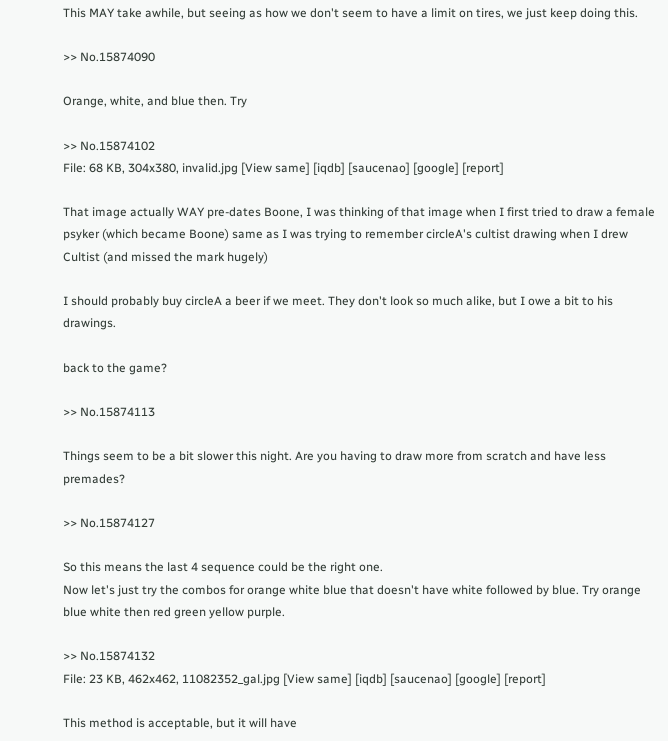This MAY take awhile, but seeing as how we don't seem to have a limit on tires, we just keep doing this.

>> No.15874090

Orange, white, and blue then. Try

>> No.15874102
File: 68 KB, 304x380, invalid.jpg [View same] [iqdb] [saucenao] [google] [report]

That image actually WAY pre-dates Boone, I was thinking of that image when I first tried to draw a female psyker (which became Boone) same as I was trying to remember circleA's cultist drawing when I drew Cultist (and missed the mark hugely)

I should probably buy circleA a beer if we meet. They don't look so much alike, but I owe a bit to his drawings.

back to the game?

>> No.15874113

Things seem to be a bit slower this night. Are you having to draw more from scratch and have less premades?

>> No.15874127

So this means the last 4 sequence could be the right one.
Now let's just try the combos for orange white blue that doesn't have white followed by blue. Try orange blue white then red green yellow purple.

>> No.15874132
File: 23 KB, 462x462, 11082352_gal.jpg [View same] [iqdb] [saucenao] [google] [report]

This method is acceptable, but it will have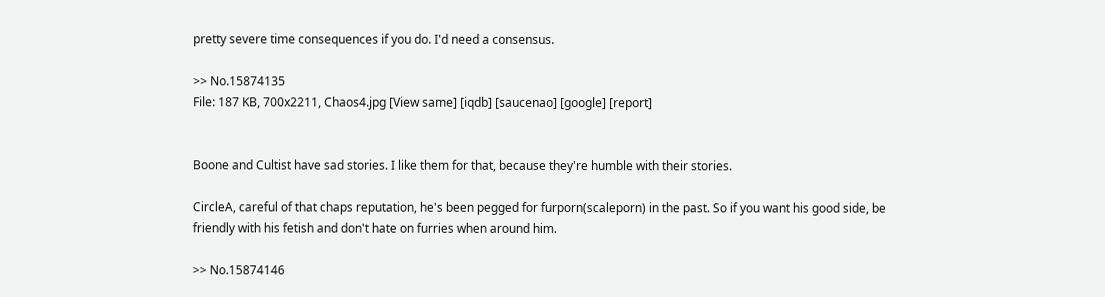pretty severe time consequences if you do. I'd need a consensus.

>> No.15874135
File: 187 KB, 700x2211, Chaos4.jpg [View same] [iqdb] [saucenao] [google] [report]


Boone and Cultist have sad stories. I like them for that, because they're humble with their stories.

CircleA, careful of that chaps reputation, he's been pegged for furporn(scaleporn) in the past. So if you want his good side, be friendly with his fetish and don't hate on furries when around him.

>> No.15874146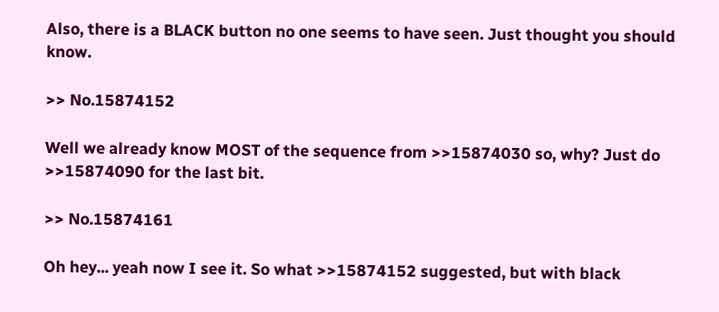Also, there is a BLACK button no one seems to have seen. Just thought you should know.

>> No.15874152

Well we already know MOST of the sequence from >>15874030 so, why? Just do >>15874090 for the last bit.

>> No.15874161

Oh hey... yeah now I see it. So what >>15874152 suggested, but with black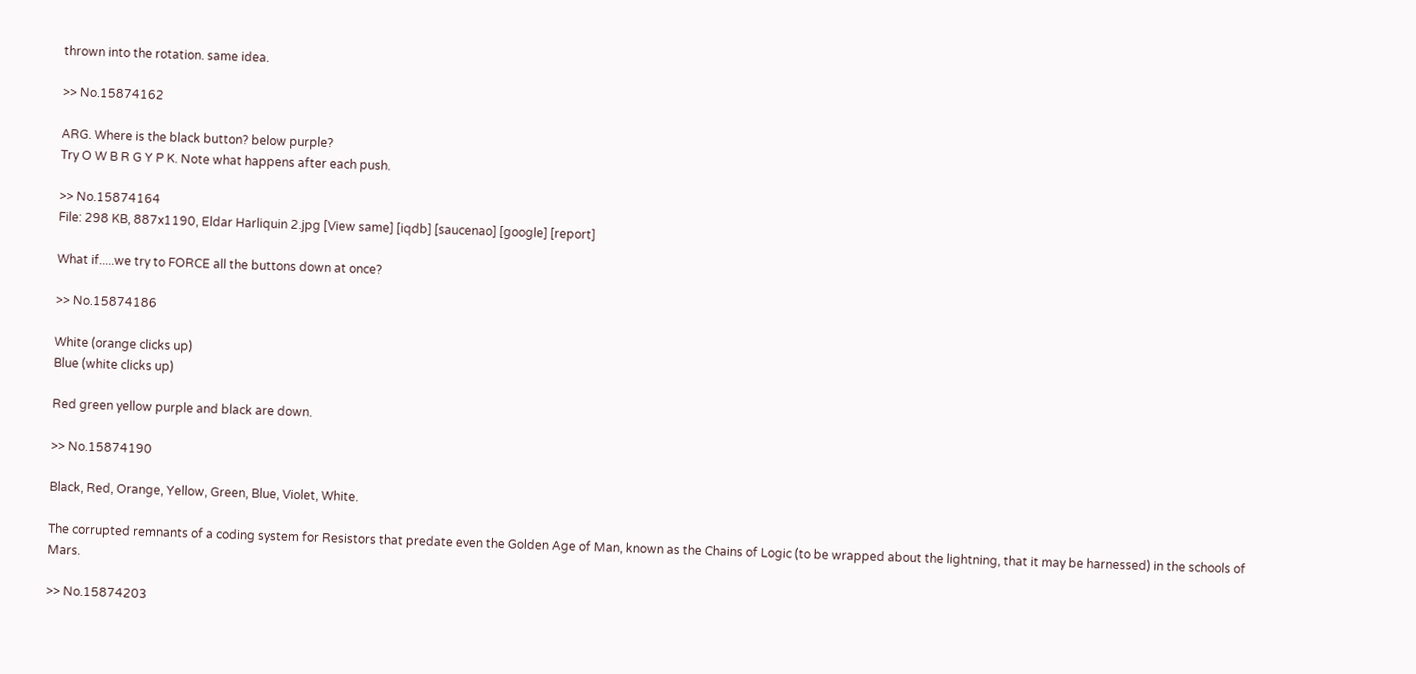thrown into the rotation. same idea.

>> No.15874162

ARG. Where is the black button? below purple?
Try O W B R G Y P K. Note what happens after each push.

>> No.15874164
File: 298 KB, 887x1190, Eldar Harliquin 2.jpg [View same] [iqdb] [saucenao] [google] [report]

What if.....we try to FORCE all the buttons down at once?

>> No.15874186

White (orange clicks up)
Blue (white clicks up)

Red green yellow purple and black are down.

>> No.15874190

Black, Red, Orange, Yellow, Green, Blue, Violet, White.

The corrupted remnants of a coding system for Resistors that predate even the Golden Age of Man, known as the Chains of Logic (to be wrapped about the lightning, that it may be harnessed) in the schools of Mars.

>> No.15874203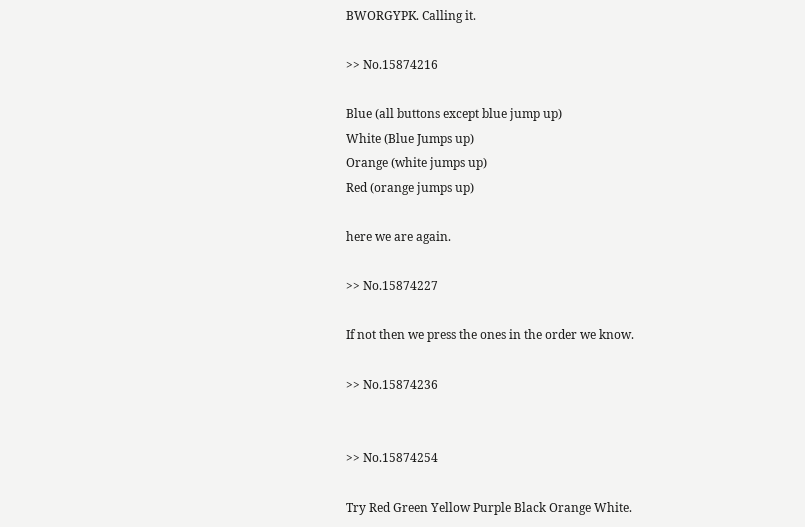BWORGYPK. Calling it.

>> No.15874216

Blue (all buttons except blue jump up)
White (Blue Jumps up)
Orange (white jumps up)
Red (orange jumps up)

here we are again.

>> No.15874227

If not then we press the ones in the order we know.

>> No.15874236


>> No.15874254

Try Red Green Yellow Purple Black Orange White.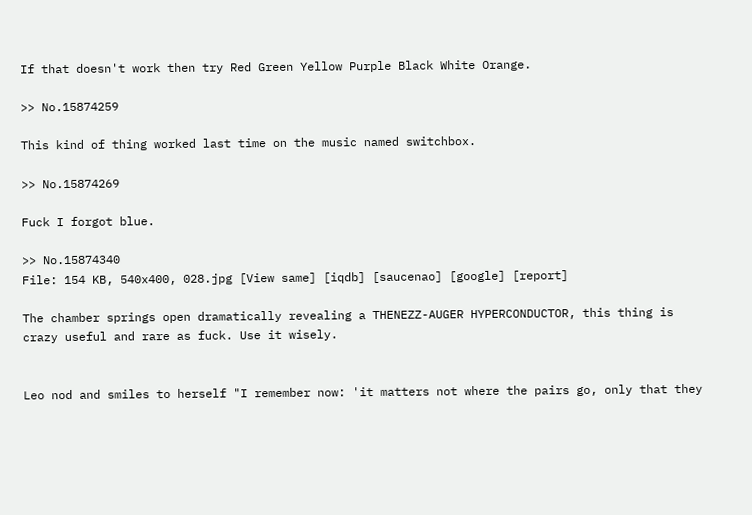If that doesn't work then try Red Green Yellow Purple Black White Orange.

>> No.15874259

This kind of thing worked last time on the music named switchbox.

>> No.15874269

Fuck I forgot blue.

>> No.15874340
File: 154 KB, 540x400, 028.jpg [View same] [iqdb] [saucenao] [google] [report]

The chamber springs open dramatically revealing a THENEZZ-AUGER HYPERCONDUCTOR, this thing is crazy useful and rare as fuck. Use it wisely.


Leo nod and smiles to herself "I remember now: 'it matters not where the pairs go, only that they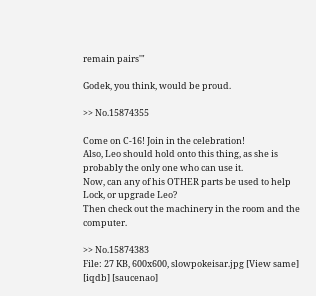remain pairs'"

Godek, you think, would be proud.

>> No.15874355

Come on C-16! Join in the celebration!
Also, Leo should hold onto this thing, as she is probably the only one who can use it.
Now, can any of his OTHER parts be used to help Lock, or upgrade Leo?
Then check out the machinery in the room and the computer.

>> No.15874383
File: 27 KB, 600x600, slowpokeisar.jpg [View same] [iqdb] [saucenao]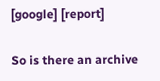[google] [report]

So is there an archive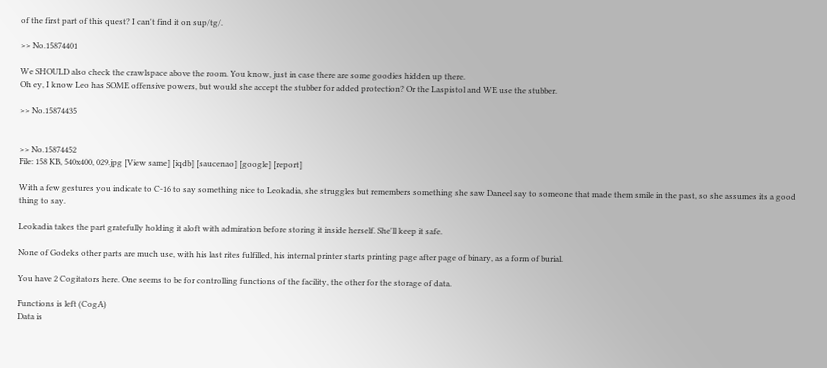of the first part of this quest? I can't find it on sup/tg/.

>> No.15874401

We SHOULD also check the crawlspace above the room. You know, just in case there are some goodies hidden up there.
Oh ey, I know Leo has SOME offensive powers, but would she accept the stubber for added protection? Or the Laspistol and WE use the stubber.

>> No.15874435


>> No.15874452
File: 158 KB, 540x400, 029.jpg [View same] [iqdb] [saucenao] [google] [report]

With a few gestures you indicate to C-16 to say something nice to Leokadia, she struggles but remembers something she saw Daneel say to someone that made them smile in the past, so she assumes its a good thing to say.

Leokadia takes the part gratefully holding it aloft with admiration before storing it inside herself. She'll keep it safe.

None of Godeks other parts are much use, with his last rites fulfilled, his internal printer starts printing page after page of binary, as a form of burial.

You have 2 Cogitators here. One seems to be for controlling functions of the facility, the other for the storage of data.

Functions is left (CogA)
Data is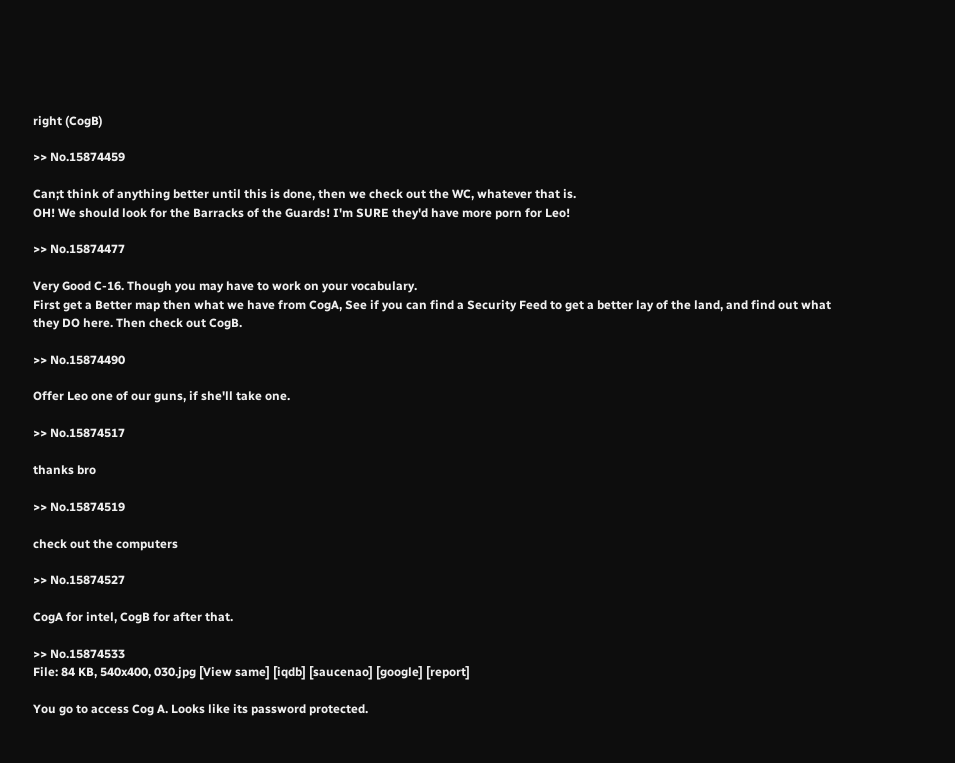right (CogB)

>> No.15874459

Can;t think of anything better until this is done, then we check out the WC, whatever that is.
OH! We should look for the Barracks of the Guards! I'm SURE they'd have more porn for Leo!

>> No.15874477

Very Good C-16. Though you may have to work on your vocabulary.
First get a Better map then what we have from CogA, See if you can find a Security Feed to get a better lay of the land, and find out what they DO here. Then check out CogB.

>> No.15874490

Offer Leo one of our guns, if she'll take one.

>> No.15874517

thanks bro

>> No.15874519

check out the computers

>> No.15874527

CogA for intel, CogB for after that.

>> No.15874533
File: 84 KB, 540x400, 030.jpg [View same] [iqdb] [saucenao] [google] [report]

You go to access Cog A. Looks like its password protected.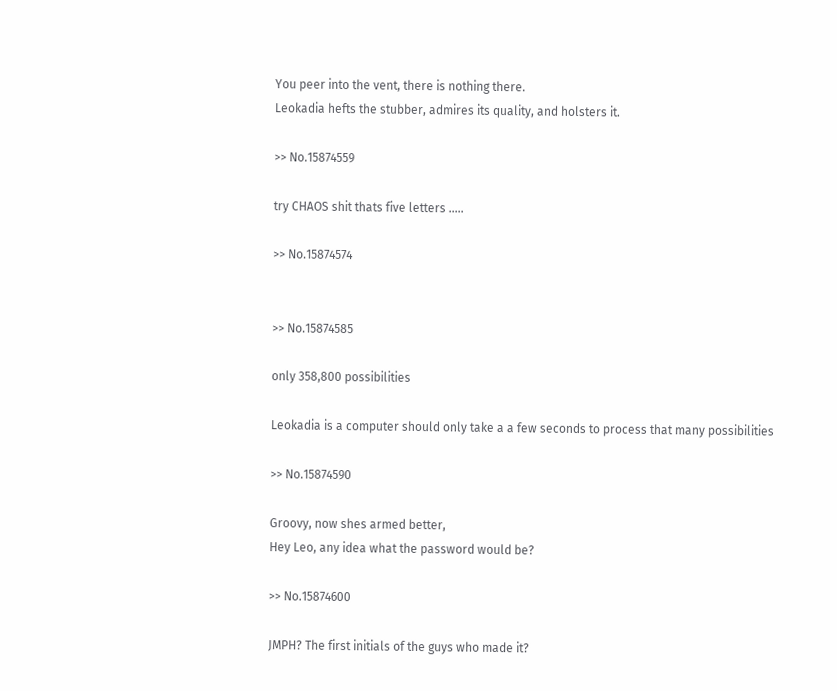You peer into the vent, there is nothing there.
Leokadia hefts the stubber, admires its quality, and holsters it.

>> No.15874559

try CHAOS shit thats five letters .....

>> No.15874574


>> No.15874585

only 358,800 possibilities

Leokadia is a computer should only take a a few seconds to process that many possibilities

>> No.15874590

Groovy, now shes armed better,
Hey Leo, any idea what the password would be?

>> No.15874600

JMPH? The first initials of the guys who made it?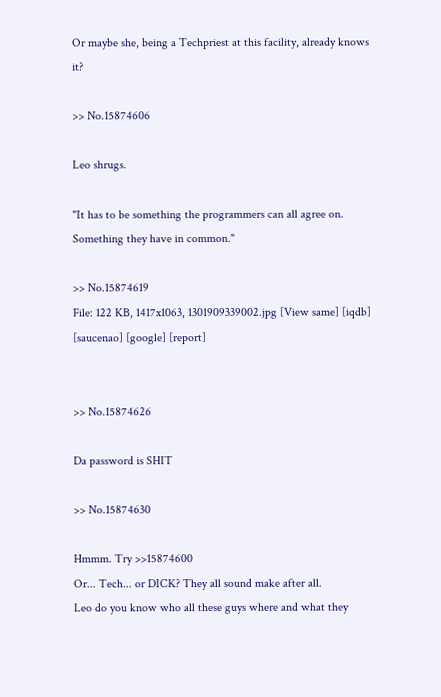Or maybe she, being a Techpriest at this facility, already knows it?

>> No.15874606

Leo shrugs.

"It has to be something the programmers can all agree on. Something they have in common."

>> No.15874619
File: 122 KB, 1417x1063, 1301909339002.jpg [View same] [iqdb] [saucenao] [google] [report]


>> No.15874626

Da password is SHIT

>> No.15874630

Hmmm. Try >>15874600
Or... Tech... or DICK? They all sound make after all.
Leo do you know who all these guys where and what they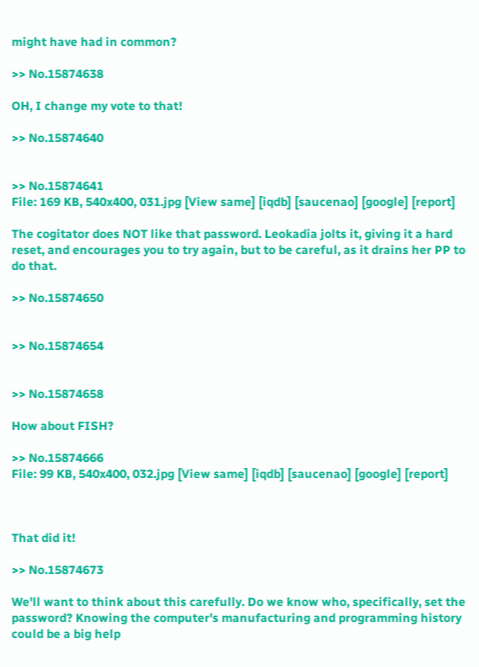might have had in common?

>> No.15874638

OH, I change my vote to that!

>> No.15874640


>> No.15874641
File: 169 KB, 540x400, 031.jpg [View same] [iqdb] [saucenao] [google] [report]

The cogitator does NOT like that password. Leokadia jolts it, giving it a hard reset, and encourages you to try again, but to be careful, as it drains her PP to do that.

>> No.15874650


>> No.15874654


>> No.15874658

How about FISH?

>> No.15874666
File: 99 KB, 540x400, 032.jpg [View same] [iqdb] [saucenao] [google] [report]



That did it!

>> No.15874673

We'll want to think about this carefully. Do we know who, specifically, set the password? Knowing the computer's manufacturing and programming history could be a big help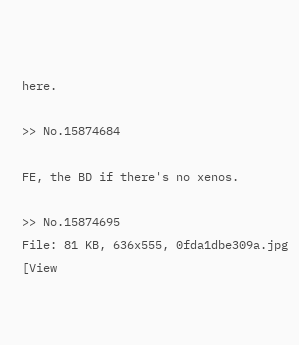here.

>> No.15874684

FE, the BD if there's no xenos.

>> No.15874695
File: 81 KB, 636x555, 0fda1dbe309a.jpg [View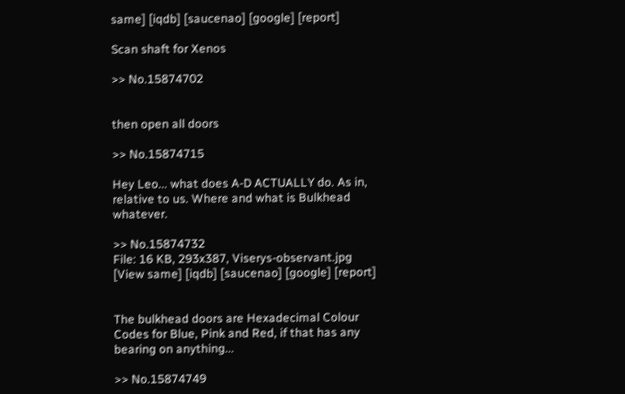same] [iqdb] [saucenao] [google] [report]

Scan shaft for Xenos

>> No.15874702


then open all doors

>> No.15874715

Hey Leo... what does A-D ACTUALLY do. As in, relative to us. Where and what is Bulkhead whatever.

>> No.15874732
File: 16 KB, 293x387, Viserys-observant.jpg [View same] [iqdb] [saucenao] [google] [report]


The bulkhead doors are Hexadecimal Colour Codes for Blue, Pink and Red, if that has any bearing on anything...

>> No.15874749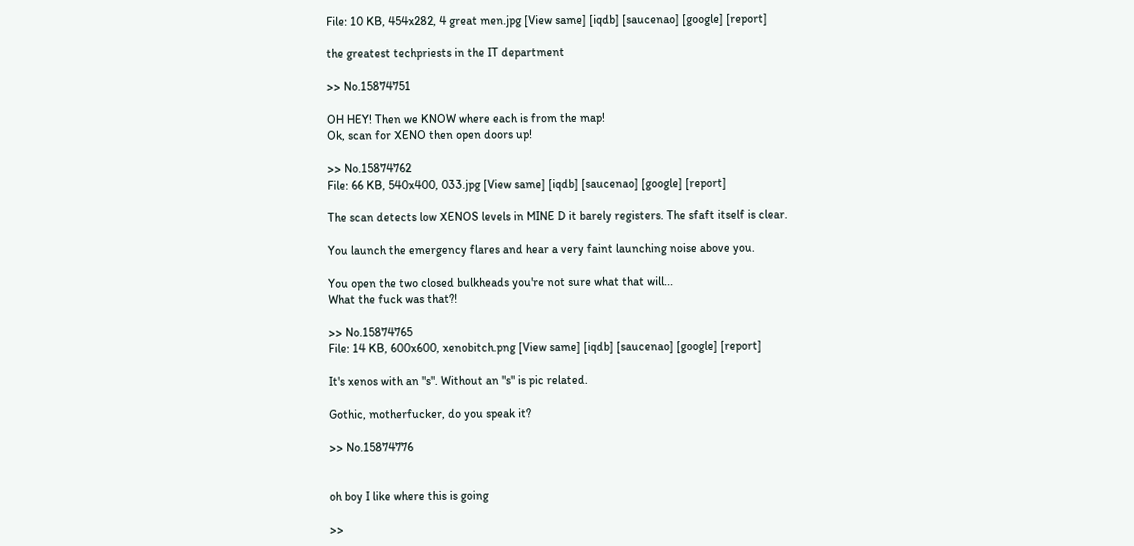File: 10 KB, 454x282, 4 great men.jpg [View same] [iqdb] [saucenao] [google] [report]

the greatest techpriests in the IT department

>> No.15874751

OH HEY! Then we KNOW where each is from the map!
Ok, scan for XENO then open doors up!

>> No.15874762
File: 66 KB, 540x400, 033.jpg [View same] [iqdb] [saucenao] [google] [report]

The scan detects low XENOS levels in MINE D it barely registers. The sfaft itself is clear.

You launch the emergency flares and hear a very faint launching noise above you.

You open the two closed bulkheads you're not sure what that will...
What the fuck was that?!

>> No.15874765
File: 14 KB, 600x600, xenobitch.png [View same] [iqdb] [saucenao] [google] [report]

It's xenos with an "s". Without an "s" is pic related.

Gothic, motherfucker, do you speak it?

>> No.15874776


oh boy I like where this is going

>>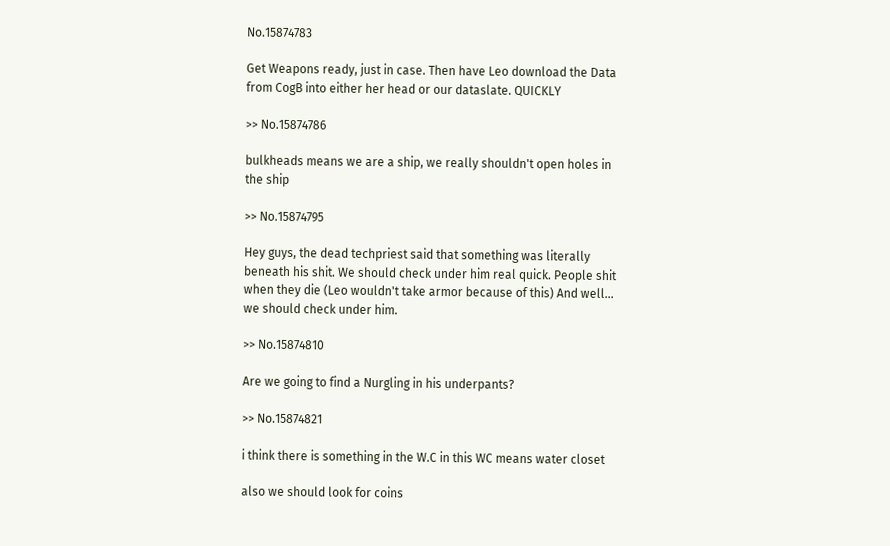No.15874783

Get Weapons ready, just in case. Then have Leo download the Data from CogB into either her head or our dataslate. QUICKLY

>> No.15874786

bulkheads means we are a ship, we really shouldn't open holes in the ship

>> No.15874795

Hey guys, the dead techpriest said that something was literally beneath his shit. We should check under him real quick. People shit when they die (Leo wouldn't take armor because of this) And well... we should check under him.

>> No.15874810

Are we going to find a Nurgling in his underpants?

>> No.15874821

i think there is something in the W.C in this WC means water closet

also we should look for coins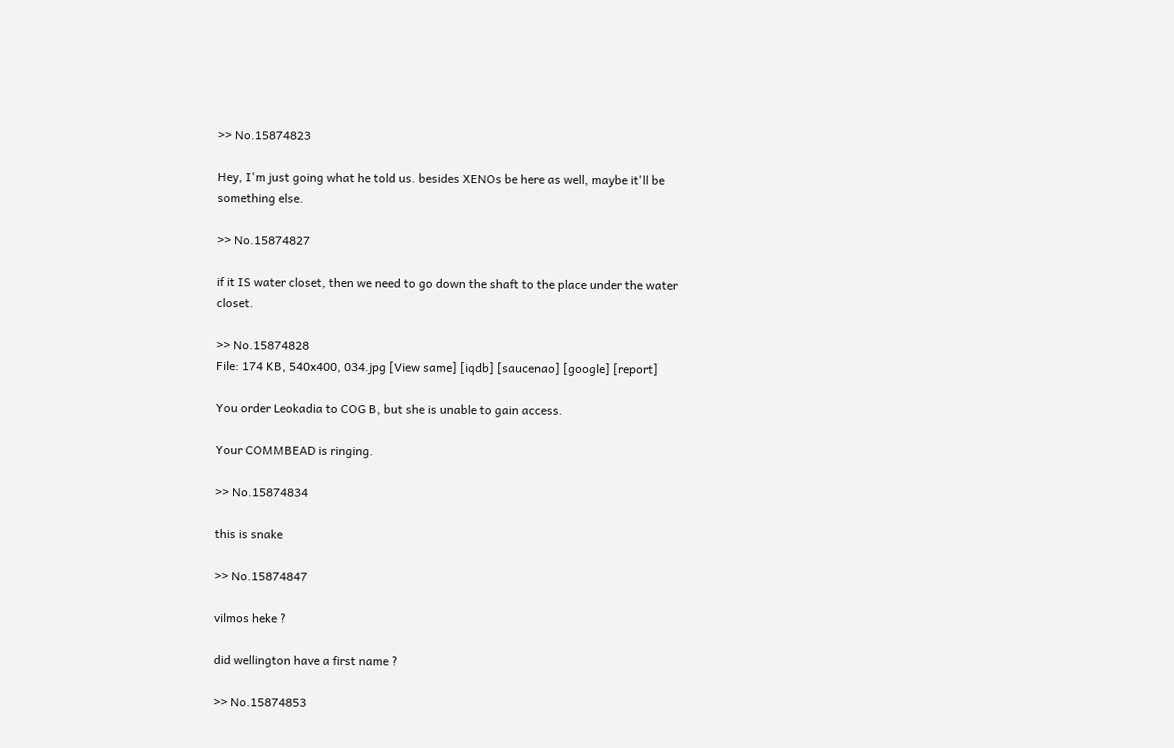>> No.15874823

Hey, I'm just going what he told us. besides XENOs be here as well, maybe it'll be something else.

>> No.15874827

if it IS water closet, then we need to go down the shaft to the place under the water closet.

>> No.15874828
File: 174 KB, 540x400, 034.jpg [View same] [iqdb] [saucenao] [google] [report]

You order Leokadia to COG B, but she is unable to gain access.

Your COMMBEAD is ringing.

>> No.15874834

this is snake

>> No.15874847

vilmos heke ?

did wellington have a first name ?

>> No.15874853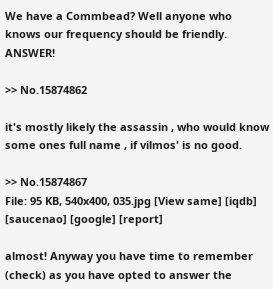We have a Commbead? Well anyone who knows our frequency should be friendly. ANSWER!

>> No.15874862

it's mostly likely the assassin , who would know some ones full name , if vilmos' is no good.

>> No.15874867
File: 95 KB, 540x400, 035.jpg [View same] [iqdb] [saucenao] [google] [report]

almost! Anyway you have time to remember (check) as you have opted to answer the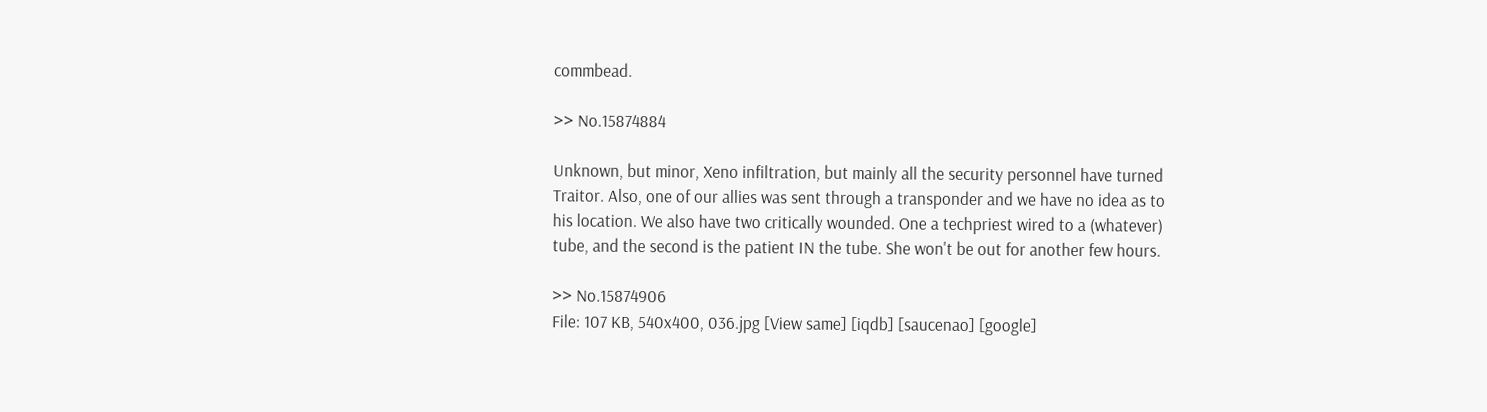commbead.

>> No.15874884

Unknown, but minor, Xeno infiltration, but mainly all the security personnel have turned Traitor. Also, one of our allies was sent through a transponder and we have no idea as to his location. We also have two critically wounded. One a techpriest wired to a (whatever) tube, and the second is the patient IN the tube. She won't be out for another few hours.

>> No.15874906
File: 107 KB, 540x400, 036.jpg [View same] [iqdb] [saucenao] [google]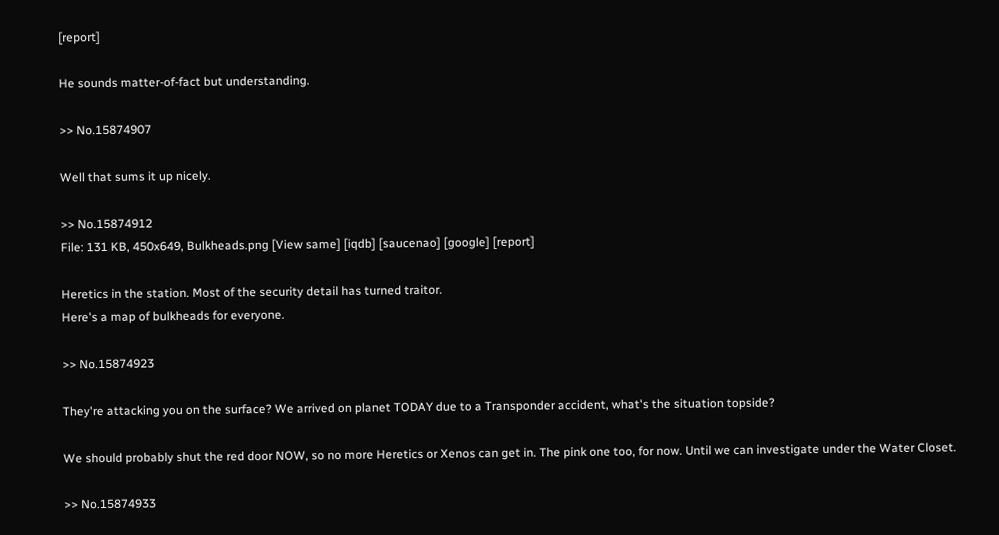[report]

He sounds matter-of-fact but understanding.

>> No.15874907

Well that sums it up nicely.

>> No.15874912
File: 131 KB, 450x649, Bulkheads.png [View same] [iqdb] [saucenao] [google] [report]

Heretics in the station. Most of the security detail has turned traitor.
Here's a map of bulkheads for everyone.

>> No.15874923

They're attacking you on the surface? We arrived on planet TODAY due to a Transponder accident, what's the situation topside?

We should probably shut the red door NOW, so no more Heretics or Xenos can get in. The pink one too, for now. Until we can investigate under the Water Closet.

>> No.15874933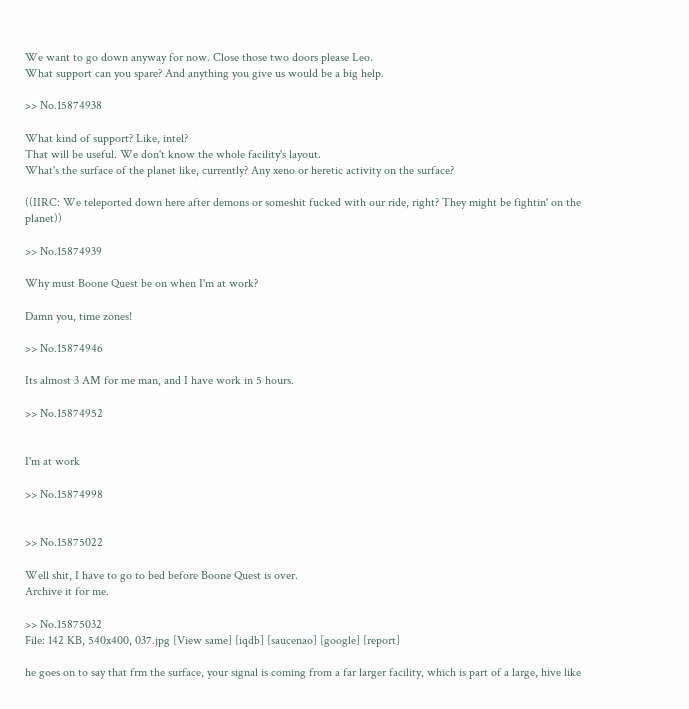We want to go down anyway for now. Close those two doors please Leo.
What support can you spare? And anything you give us would be a big help.

>> No.15874938

What kind of support? Like, intel?
That will be useful. We don't know the whole facility's layout.
What's the surface of the planet like, currently? Any xeno or heretic activity on the surface?

((IIRC: We teleported down here after demons or someshit fucked with our ride, right? They might be fightin' on the planet))

>> No.15874939

Why must Boone Quest be on when I'm at work?

Damn you, time zones!

>> No.15874946

Its almost 3 AM for me man, and I have work in 5 hours.

>> No.15874952


I'm at work

>> No.15874998


>> No.15875022

Well shit, I have to go to bed before Boone Quest is over.
Archive it for me.

>> No.15875032
File: 142 KB, 540x400, 037.jpg [View same] [iqdb] [saucenao] [google] [report]

he goes on to say that frm the surface, your signal is coming from a far larger facility, which is part of a large, hive like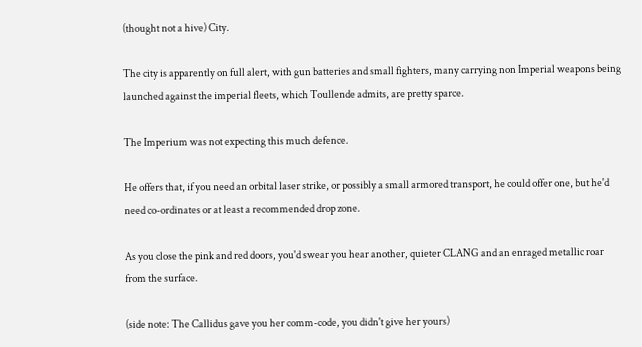(thought not a hive) City.

The city is apparently on full alert, with gun batteries and small fighters, many carrying non Imperial weapons being launched against the imperial fleets, which Toullende admits, are pretty sparce.

The Imperium was not expecting this much defence.

He offers that, if you need an orbital laser strike, or possibly a small armored transport, he could offer one, but he'd need co-ordinates or at least a recommended drop zone.

As you close the pink and red doors, you'd swear you hear another, quieter CLANG and an enraged metallic roar from the surface.

(side note: The Callidus gave you her comm-code, you didn't give her yours)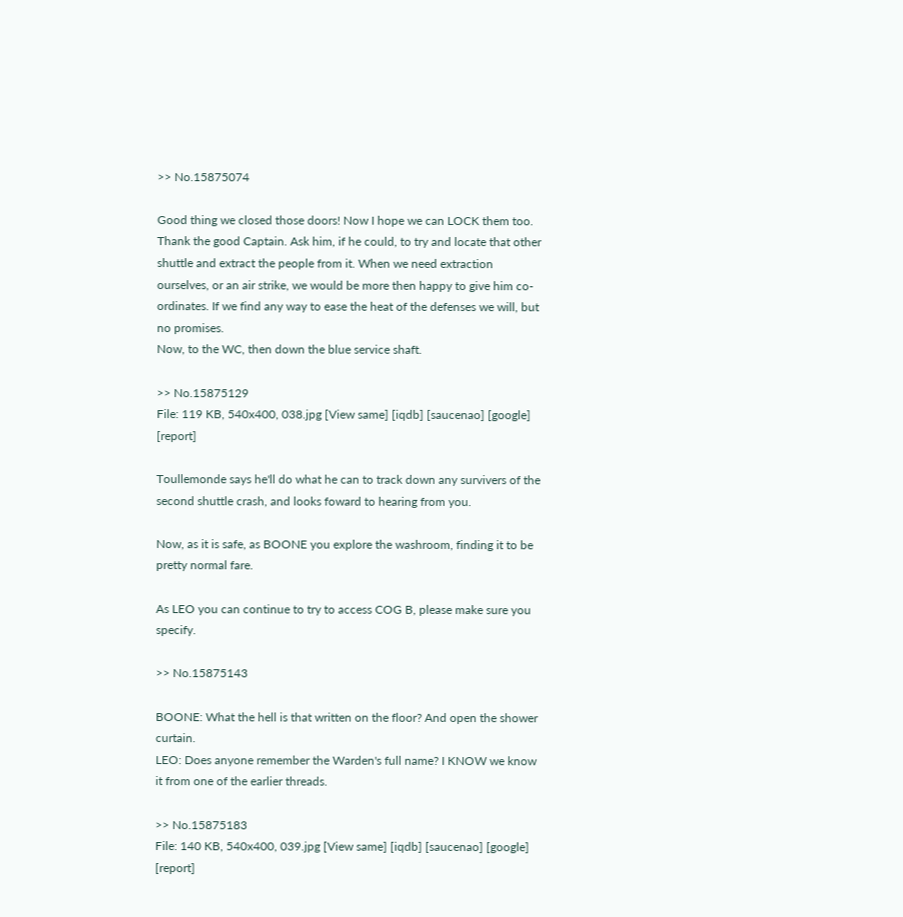>> No.15875074

Good thing we closed those doors! Now I hope we can LOCK them too.
Thank the good Captain. Ask him, if he could, to try and locate that other shuttle and extract the people from it. When we need extraction ourselves, or an air strike, we would be more then happy to give him co-ordinates. If we find any way to ease the heat of the defenses we will, but no promises.
Now, to the WC, then down the blue service shaft.

>> No.15875129
File: 119 KB, 540x400, 038.jpg [View same] [iqdb] [saucenao] [google] [report]

Toullemonde says he'll do what he can to track down any survivers of the second shuttle crash, and looks foward to hearing from you.

Now, as it is safe, as BOONE you explore the washroom, finding it to be pretty normal fare.

As LEO you can continue to try to access COG B, please make sure you specify.

>> No.15875143

BOONE: What the hell is that written on the floor? And open the shower curtain.
LEO: Does anyone remember the Warden's full name? I KNOW we know it from one of the earlier threads.

>> No.15875183
File: 140 KB, 540x400, 039.jpg [View same] [iqdb] [saucenao] [google] [report]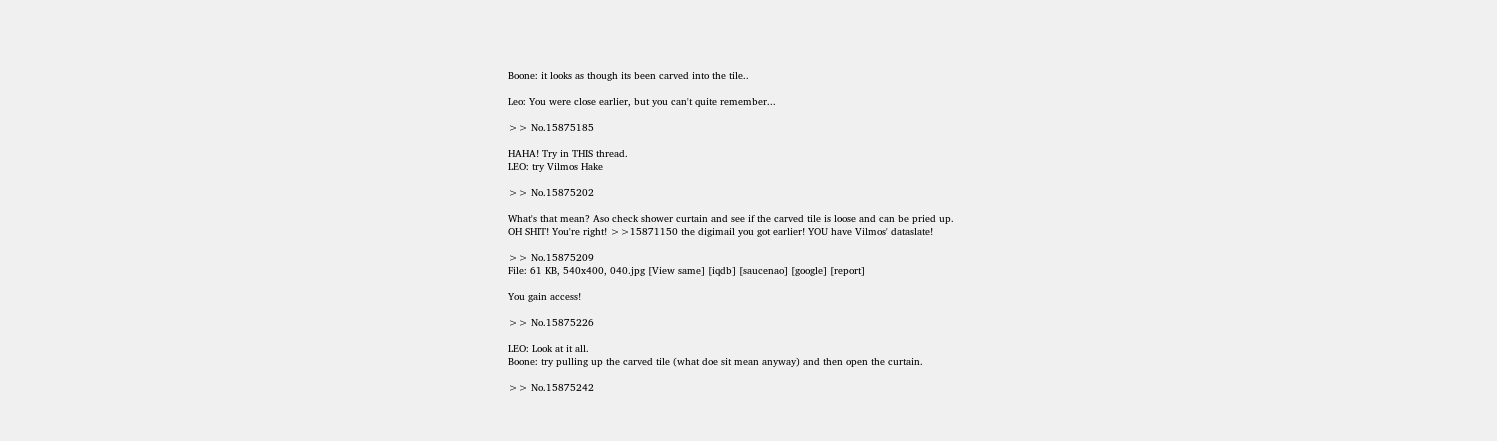Boone: it looks as though its been carved into the tile..

Leo: You were close earlier, but you can't quite remember...

>> No.15875185

HAHA! Try in THIS thread.
LEO: try Vilmos Hake

>> No.15875202

What's that mean? Aso check shower curtain and see if the carved tile is loose and can be pried up.
OH SHIT! You're right! >>15871150 the digimail you got earlier! YOU have Vilmos' dataslate!

>> No.15875209
File: 61 KB, 540x400, 040.jpg [View same] [iqdb] [saucenao] [google] [report]

You gain access!

>> No.15875226

LEO: Look at it all.
Boone: try pulling up the carved tile (what doe sit mean anyway) and then open the curtain.

>> No.15875242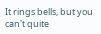It rings bells, but you can't quite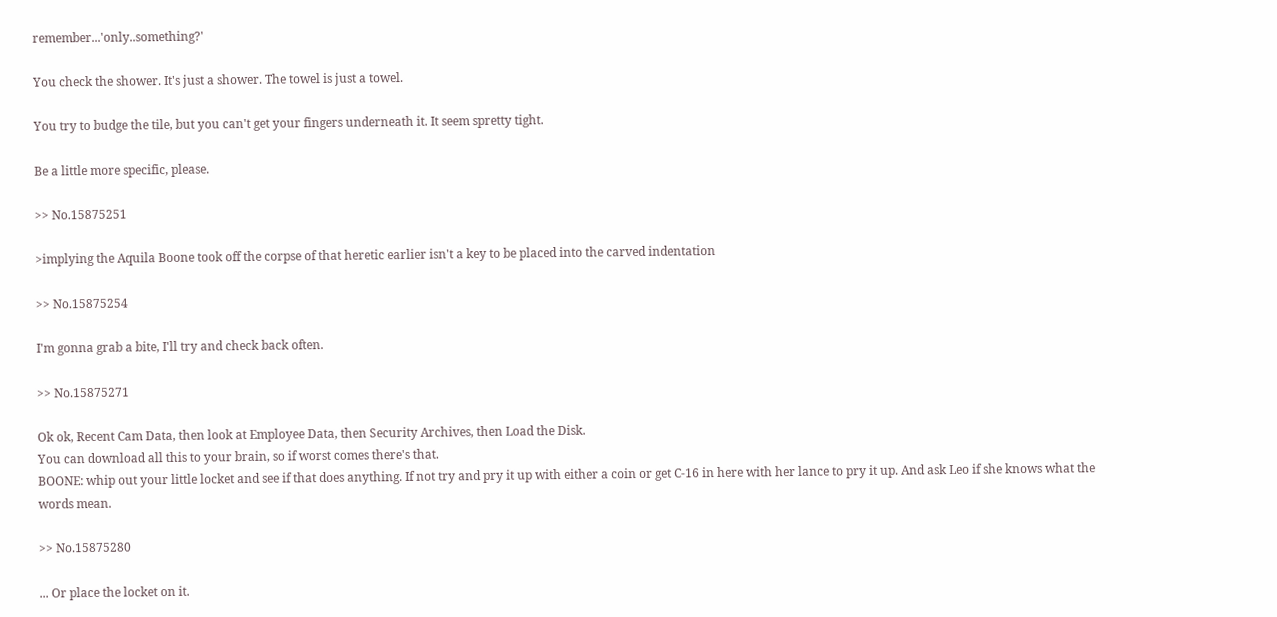remember...'only..something?'

You check the shower. It's just a shower. The towel is just a towel.

You try to budge the tile, but you can't get your fingers underneath it. It seem spretty tight.

Be a little more specific, please.

>> No.15875251

>implying the Aquila Boone took off the corpse of that heretic earlier isn't a key to be placed into the carved indentation

>> No.15875254

I'm gonna grab a bite, I'll try and check back often.

>> No.15875271

Ok ok, Recent Cam Data, then look at Employee Data, then Security Archives, then Load the Disk.
You can download all this to your brain, so if worst comes there's that.
BOONE: whip out your little locket and see if that does anything. If not try and pry it up with either a coin or get C-16 in here with her lance to pry it up. And ask Leo if she knows what the words mean.

>> No.15875280

... Or place the locket on it.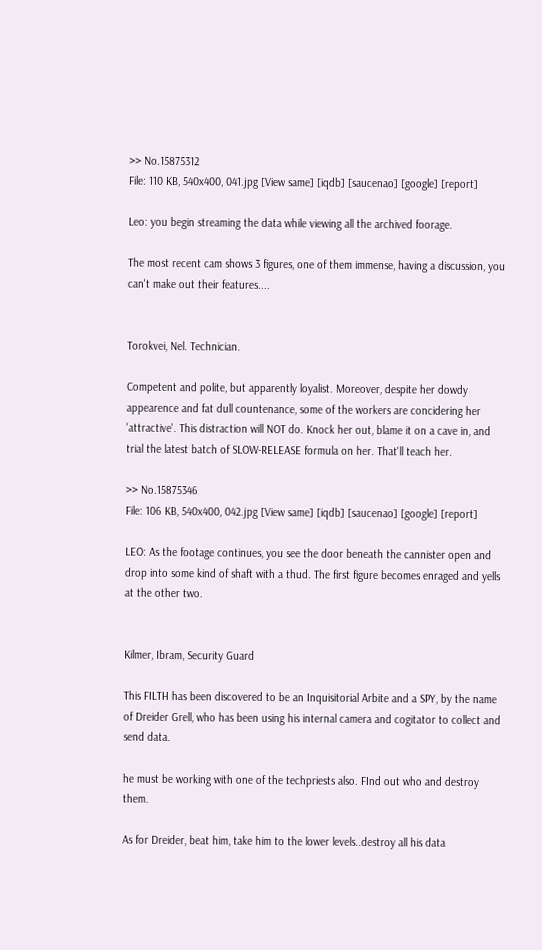>> No.15875312
File: 110 KB, 540x400, 041.jpg [View same] [iqdb] [saucenao] [google] [report]

Leo: you begin streaming the data while viewing all the archived foorage.

The most recent cam shows 3 figures, one of them immense, having a discussion, you can't make out their features....


Torokvei, Nel. Technician.

Competent and polite, but apparently loyalist. Moreover, despite her dowdy appearence and fat dull countenance, some of the workers are concidering her 'attractive'. This distraction will NOT do. Knock her out, blame it on a cave in, and trial the latest batch of SLOW-RELEASE formula on her. That'll teach her.

>> No.15875346
File: 106 KB, 540x400, 042.jpg [View same] [iqdb] [saucenao] [google] [report]

LEO: As the footage continues, you see the door beneath the cannister open and drop into some kind of shaft with a thud. The first figure becomes enraged and yells at the other two.


Kilmer, Ibram, Security Guard

This FILTH has been discovered to be an Inquisitorial Arbite and a SPY, by the name of Dreider Grell, who has been using his internal camera and cogitator to collect and send data.

he must be working with one of the techpriests also. FInd out who and destroy them.

As for Dreider, beat him, take him to the lower levels..destroy all his data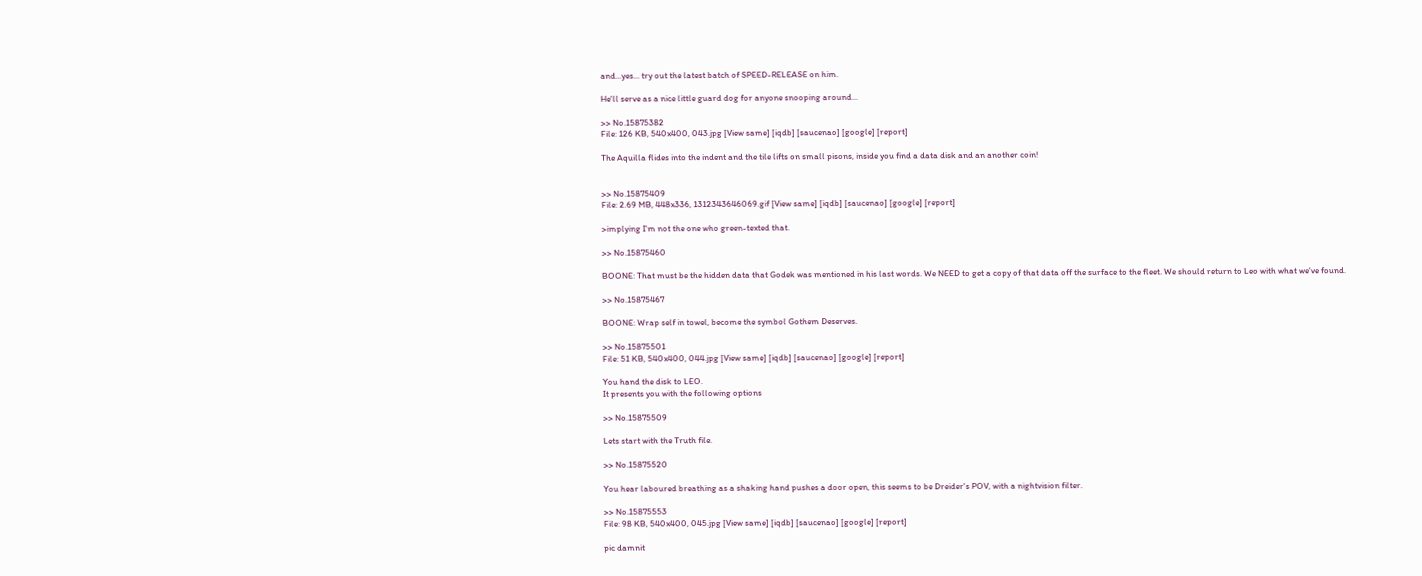and...yes... try out the latest batch of SPEED-RELEASE on him.

He'll serve as a nice little guard dog for anyone snooping around...

>> No.15875382
File: 126 KB, 540x400, 043.jpg [View same] [iqdb] [saucenao] [google] [report]

The Aquilla flides into the indent and the tile lifts on small pisons, inside you find a data disk and an another coin!


>> No.15875409
File: 2.69 MB, 448x336, 1312343646069.gif [View same] [iqdb] [saucenao] [google] [report]

>implying I'm not the one who green-texted that.

>> No.15875460

BOONE: That must be the hidden data that Godek was mentioned in his last words. We NEED to get a copy of that data off the surface to the fleet. We should return to Leo with what we've found.

>> No.15875467

BOONE: Wrap self in towel, become the symbol Gothem Deserves.

>> No.15875501
File: 51 KB, 540x400, 044.jpg [View same] [iqdb] [saucenao] [google] [report]

You hand the disk to LEO.
It presents you with the following options

>> No.15875509

Lets start with the Truth file.

>> No.15875520

You hear laboured breathing as a shaking hand pushes a door open, this seems to be Dreider's POV, with a nightvision filter.

>> No.15875553
File: 98 KB, 540x400, 045.jpg [View same] [iqdb] [saucenao] [google] [report]

pic damnit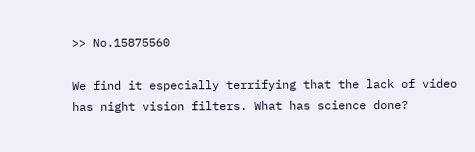>> No.15875560

We find it especially terrifying that the lack of video has night vision filters. What has science done?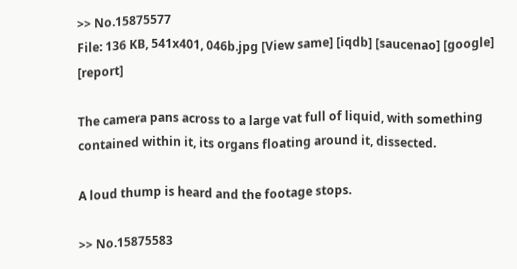>> No.15875577
File: 136 KB, 541x401, 046b.jpg [View same] [iqdb] [saucenao] [google] [report]

The camera pans across to a large vat full of liquid, with something contained within it, its organs floating around it, dissected.

A loud thump is heard and the footage stops.

>> No.15875583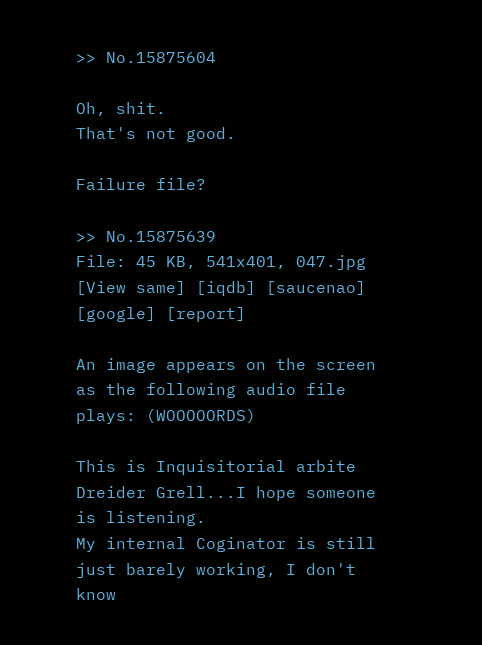>> No.15875604

Oh, shit.
That's not good.

Failure file?

>> No.15875639
File: 45 KB, 541x401, 047.jpg [View same] [iqdb] [saucenao] [google] [report]

An image appears on the screen as the following audio file plays: (WOOOOORDS)

This is Inquisitorial arbite Dreider Grell...I hope someone is listening.
My internal Coginator is still just barely working, I don't know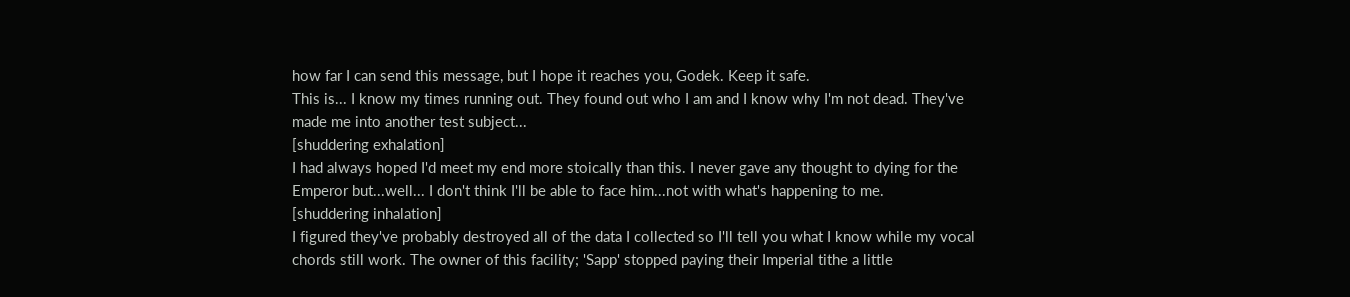how far I can send this message, but I hope it reaches you, Godek. Keep it safe.
This is... I know my times running out. They found out who I am and I know why I'm not dead. They've made me into another test subject...
[shuddering exhalation]
I had always hoped I'd meet my end more stoically than this. I never gave any thought to dying for the Emperor but...well... I don't think I'll be able to face him...not with what's happening to me.
[shuddering inhalation]
I figured they've probably destroyed all of the data I collected so I'll tell you what I know while my vocal chords still work. The owner of this facility; 'Sapp' stopped paying their Imperial tithe a little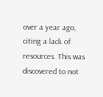over a year ago, citing a lack of resources. This was discovered to not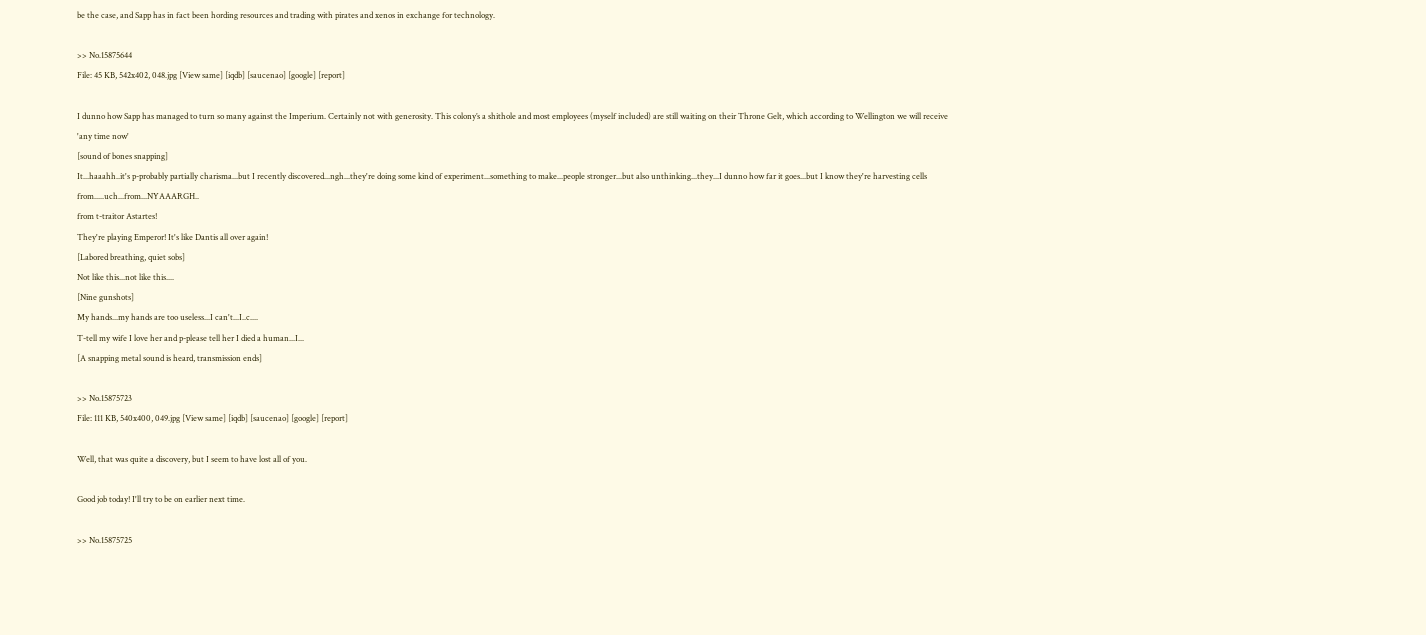be the case, and Sapp has in fact been hording resources and trading with pirates and xenos in exchange for technology.

>> No.15875644
File: 45 KB, 542x402, 048.jpg [View same] [iqdb] [saucenao] [google] [report]

I dunno how Sapp has managed to turn so many against the Imperium. Certainly not with generosity. This colony’s a shithole and most employees (myself included) are still waiting on their Throne Gelt, which according to Wellington we will receive 'any time now'
[sound of bones snapping]
It...haaahh..it's p-probably partially charisma...but I recently discovered...ngh...they're doing some kind of experiment...something to make...people stronger...but also unthinking...they...I dunno how far it goes...but I know they're harvesting cells from.....uch...from...NYAAARGH..
from t-traitor Astartes!
They're playing Emperor! It's like Dantis all over again!
[Labored breathing, quiet sobs]
Not like this...not like this....
[Nine gunshots]
My hands...my hands are too useless...I can't...I..c....
T-tell my wife I love her and p-please tell her I died a human...I...
[A snapping metal sound is heard, transmission ends]

>> No.15875723
File: 111 KB, 540x400, 049.jpg [View same] [iqdb] [saucenao] [google] [report]

Well, that was quite a discovery, but I seem to have lost all of you.

Good job today! I'll try to be on earlier next time.

>> No.15875725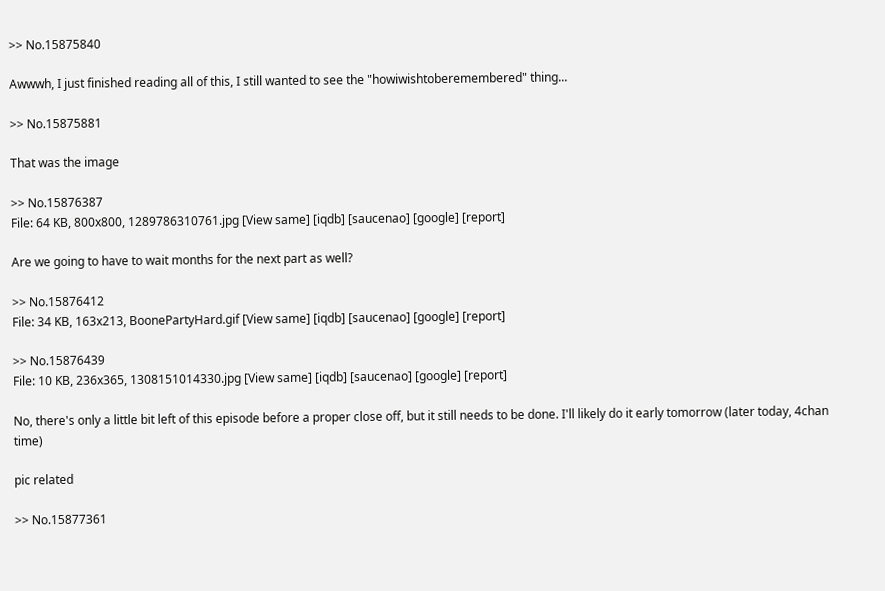>> No.15875840

Awwwh, I just finished reading all of this, I still wanted to see the "howiwishtoberemembered" thing...

>> No.15875881

That was the image

>> No.15876387
File: 64 KB, 800x800, 1289786310761.jpg [View same] [iqdb] [saucenao] [google] [report]

Are we going to have to wait months for the next part as well?

>> No.15876412
File: 34 KB, 163x213, BoonePartyHard.gif [View same] [iqdb] [saucenao] [google] [report]

>> No.15876439
File: 10 KB, 236x365, 1308151014330.jpg [View same] [iqdb] [saucenao] [google] [report]

No, there's only a little bit left of this episode before a proper close off, but it still needs to be done. I'll likely do it early tomorrow (later today, 4chan time)

pic related

>> No.15877361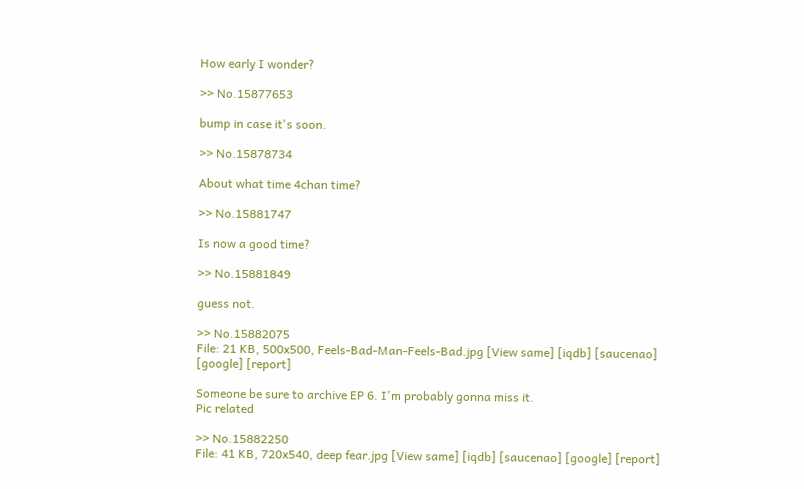How early I wonder?

>> No.15877653

bump in case it's soon.

>> No.15878734

About what time 4chan time?

>> No.15881747

Is now a good time?

>> No.15881849

guess not.

>> No.15882075
File: 21 KB, 500x500, Feels-Bad-Man-Feels-Bad.jpg [View same] [iqdb] [saucenao] [google] [report]

Someone be sure to archive EP 6. I'm probably gonna miss it.
Pic related

>> No.15882250
File: 41 KB, 720x540, deep fear.jpg [View same] [iqdb] [saucenao] [google] [report]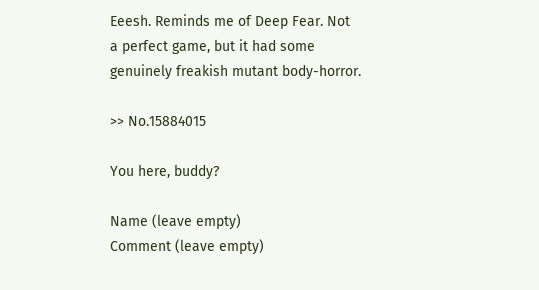Eeesh. Reminds me of Deep Fear. Not a perfect game, but it had some genuinely freakish mutant body-horror.

>> No.15884015

You here, buddy?

Name (leave empty)
Comment (leave empty)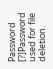Password [?]Password used for file deletion.